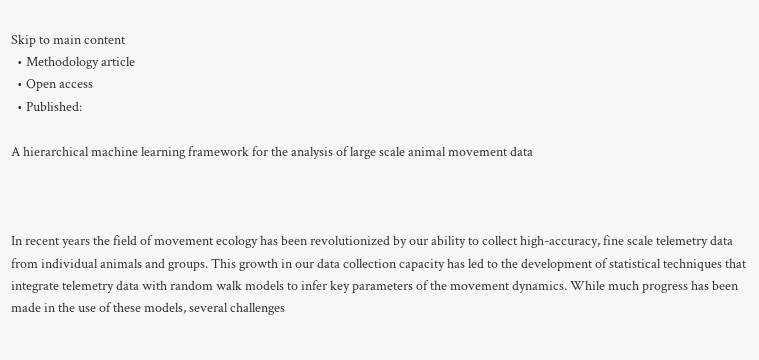Skip to main content
  • Methodology article
  • Open access
  • Published:

A hierarchical machine learning framework for the analysis of large scale animal movement data



In recent years the field of movement ecology has been revolutionized by our ability to collect high-accuracy, fine scale telemetry data from individual animals and groups. This growth in our data collection capacity has led to the development of statistical techniques that integrate telemetry data with random walk models to infer key parameters of the movement dynamics. While much progress has been made in the use of these models, several challenges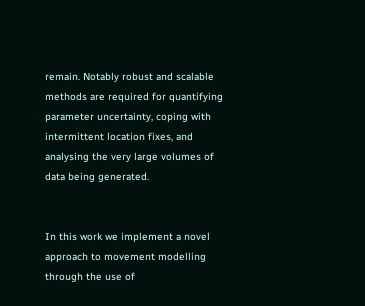remain. Notably robust and scalable methods are required for quantifying parameter uncertainty, coping with intermittent location fixes, and analysing the very large volumes of data being generated.


In this work we implement a novel approach to movement modelling through the use of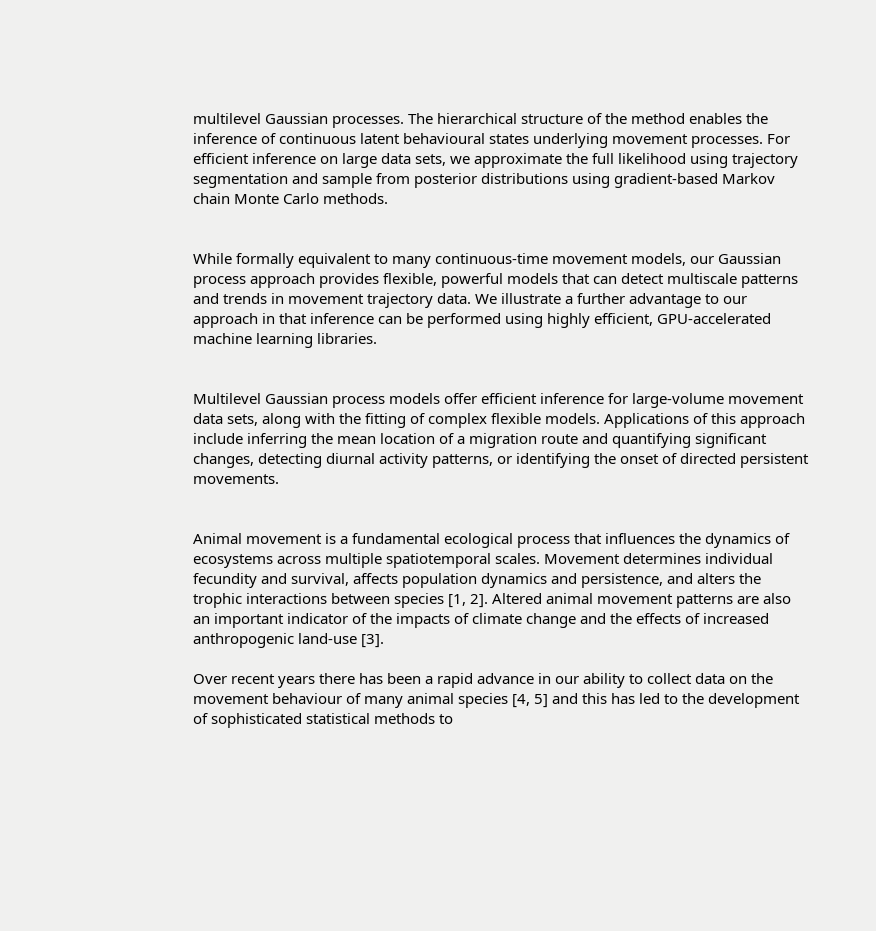multilevel Gaussian processes. The hierarchical structure of the method enables the inference of continuous latent behavioural states underlying movement processes. For efficient inference on large data sets, we approximate the full likelihood using trajectory segmentation and sample from posterior distributions using gradient-based Markov chain Monte Carlo methods.


While formally equivalent to many continuous-time movement models, our Gaussian process approach provides flexible, powerful models that can detect multiscale patterns and trends in movement trajectory data. We illustrate a further advantage to our approach in that inference can be performed using highly efficient, GPU-accelerated machine learning libraries.


Multilevel Gaussian process models offer efficient inference for large-volume movement data sets, along with the fitting of complex flexible models. Applications of this approach include inferring the mean location of a migration route and quantifying significant changes, detecting diurnal activity patterns, or identifying the onset of directed persistent movements.


Animal movement is a fundamental ecological process that influences the dynamics of ecosystems across multiple spatiotemporal scales. Movement determines individual fecundity and survival, affects population dynamics and persistence, and alters the trophic interactions between species [1, 2]. Altered animal movement patterns are also an important indicator of the impacts of climate change and the effects of increased anthropogenic land-use [3].

Over recent years there has been a rapid advance in our ability to collect data on the movement behaviour of many animal species [4, 5] and this has led to the development of sophisticated statistical methods to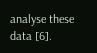analyse these data [6].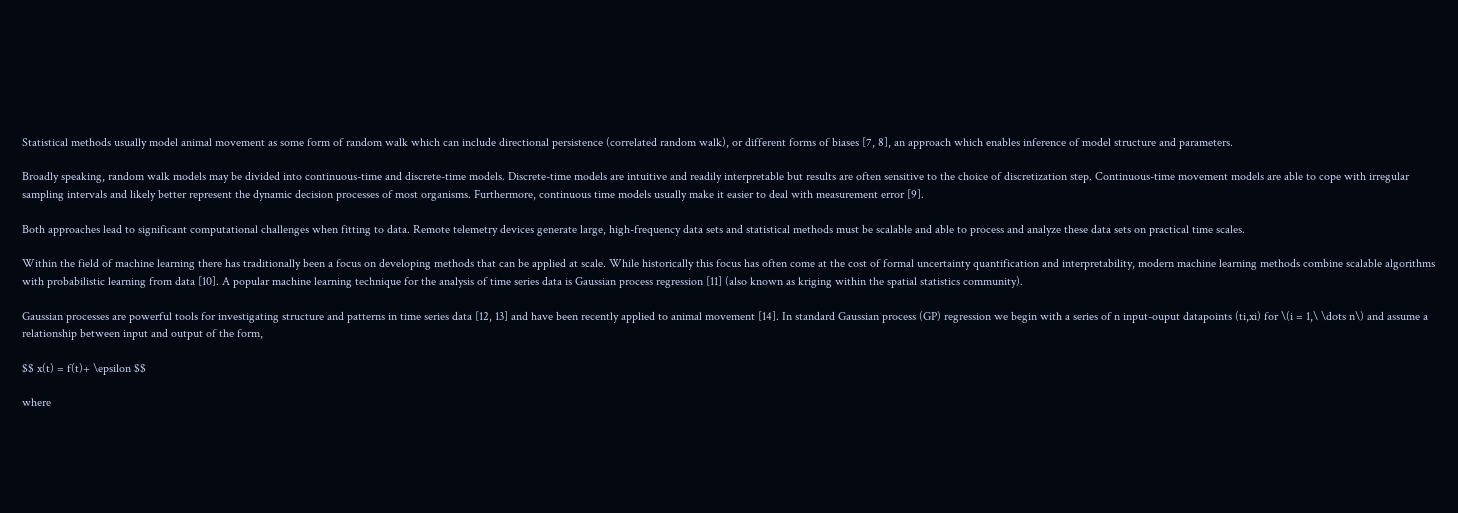Statistical methods usually model animal movement as some form of random walk which can include directional persistence (correlated random walk), or different forms of biases [7, 8], an approach which enables inference of model structure and parameters.

Broadly speaking, random walk models may be divided into continuous-time and discrete-time models. Discrete-time models are intuitive and readily interpretable but results are often sensitive to the choice of discretization step. Continuous-time movement models are able to cope with irregular sampling intervals and likely better represent the dynamic decision processes of most organisms. Furthermore, continuous time models usually make it easier to deal with measurement error [9].

Both approaches lead to significant computational challenges when fitting to data. Remote telemetry devices generate large, high-frequency data sets and statistical methods must be scalable and able to process and analyze these data sets on practical time scales.

Within the field of machine learning there has traditionally been a focus on developing methods that can be applied at scale. While historically this focus has often come at the cost of formal uncertainty quantification and interpretability, modern machine learning methods combine scalable algorithms with probabilistic learning from data [10]. A popular machine learning technique for the analysis of time series data is Gaussian process regression [11] (also known as kriging within the spatial statistics community).

Gaussian processes are powerful tools for investigating structure and patterns in time series data [12, 13] and have been recently applied to animal movement [14]. In standard Gaussian process (GP) regression we begin with a series of n input-ouput datapoints (ti,xi) for \(i = 1,\ \dots n\) and assume a relationship between input and output of the form,

$$ x(t) = f(t)+ \epsilon $$

where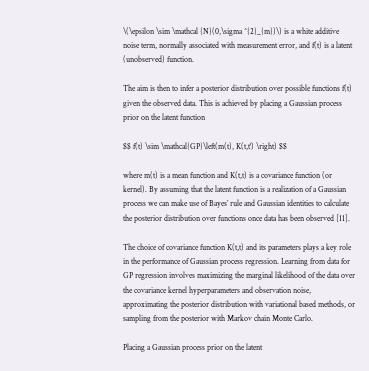\(\epsilon \sim \mathcal {N}(0,\sigma ^{2}_{m})\) is a white additive noise term, normally associated with measurement error, and f(t) is a latent (unobserved) function.

The aim is then to infer a posterior distribution over possible functions f(t) given the observed data. This is achieved by placing a Gaussian process prior on the latent function

$$ f(t) \sim \mathcal{GP}\left(m(t), K(t,t') \right) $$

where m(t) is a mean function and K(t,t) is a covariance function (or kernel). By assuming that the latent function is a realization of a Gaussian process we can make use of Bayes’ rule and Gaussian identities to calculate the posterior distribution over functions once data has been observed [11].

The choice of covariance function K(t,t) and its parameters plays a key role in the performance of Gaussian process regression. Learning from data for GP regression involves maximizing the marginal likelihood of the data over the covariance kernel hyperparameters and observation noise, approximating the posterior distribution with variational based methods, or sampling from the posterior with Markov chain Monte Carlo.

Placing a Gaussian process prior on the latent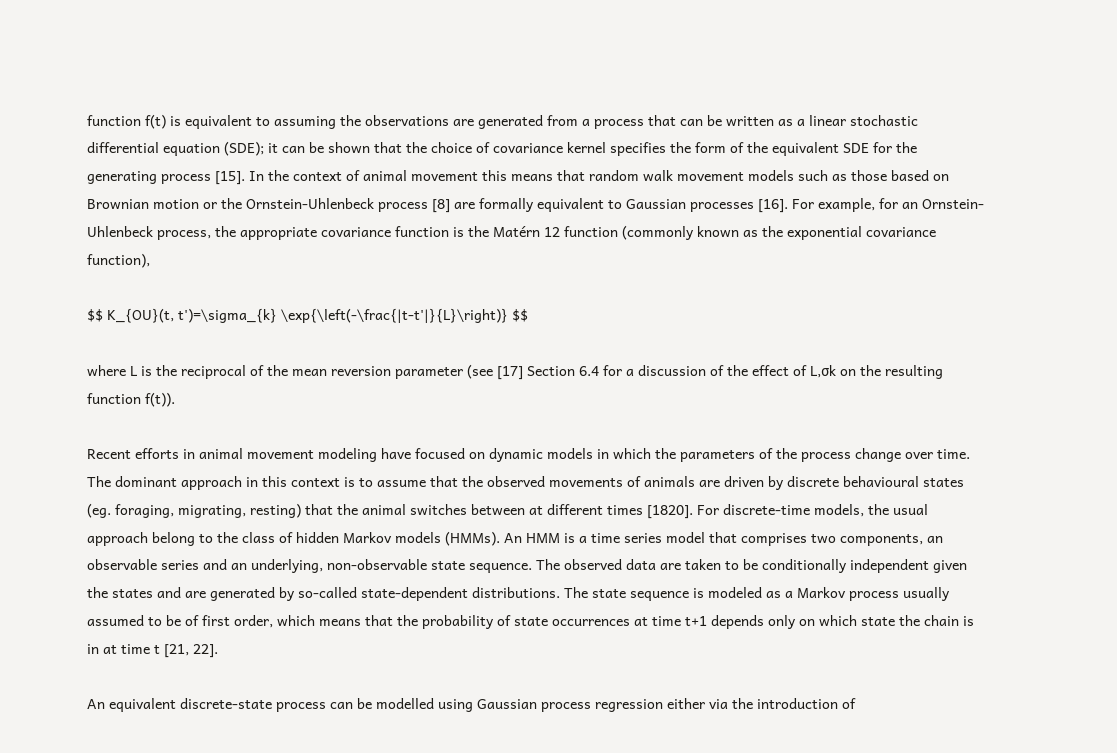function f(t) is equivalent to assuming the observations are generated from a process that can be written as a linear stochastic differential equation (SDE); it can be shown that the choice of covariance kernel specifies the form of the equivalent SDE for the generating process [15]. In the context of animal movement this means that random walk movement models such as those based on Brownian motion or the Ornstein-Uhlenbeck process [8] are formally equivalent to Gaussian processes [16]. For example, for an Ornstein-Uhlenbeck process, the appropriate covariance function is the Matérn 12 function (commonly known as the exponential covariance function),

$$ K_{OU}(t, t')=\sigma_{k} \exp{\left(-\frac{|t-t'|}{L}\right)} $$

where L is the reciprocal of the mean reversion parameter (see [17] Section 6.4 for a discussion of the effect of L,σk on the resulting function f(t)).

Recent efforts in animal movement modeling have focused on dynamic models in which the parameters of the process change over time. The dominant approach in this context is to assume that the observed movements of animals are driven by discrete behavioural states (eg. foraging, migrating, resting) that the animal switches between at different times [1820]. For discrete-time models, the usual approach belong to the class of hidden Markov models (HMMs). An HMM is a time series model that comprises two components, an observable series and an underlying, non-observable state sequence. The observed data are taken to be conditionally independent given the states and are generated by so-called state-dependent distributions. The state sequence is modeled as a Markov process usually assumed to be of first order, which means that the probability of state occurrences at time t+1 depends only on which state the chain is in at time t [21, 22].

An equivalent discrete-state process can be modelled using Gaussian process regression either via the introduction of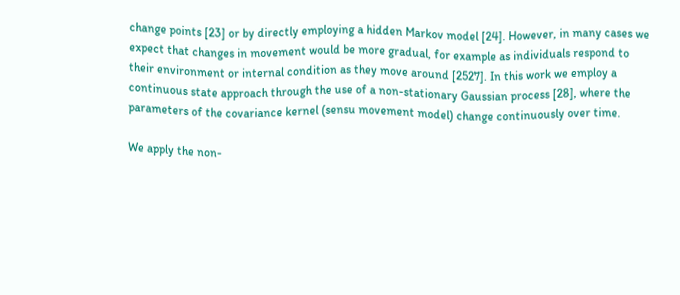change points [23] or by directly employing a hidden Markov model [24]. However, in many cases we expect that changes in movement would be more gradual, for example as individuals respond to their environment or internal condition as they move around [2527]. In this work we employ a continuous state approach through the use of a non-stationary Gaussian process [28], where the parameters of the covariance kernel (sensu movement model) change continuously over time.

We apply the non-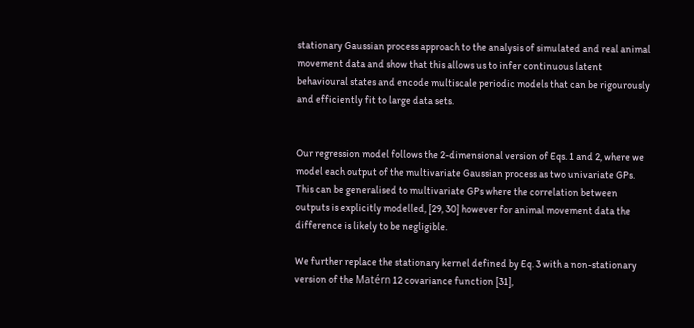stationary Gaussian process approach to the analysis of simulated and real animal movement data and show that this allows us to infer continuous latent behavioural states and encode multiscale periodic models that can be rigourously and efficiently fit to large data sets.


Our regression model follows the 2-dimensional version of Eqs. 1 and 2, where we model each output of the multivariate Gaussian process as two univariate GPs. This can be generalised to multivariate GPs where the correlation between outputs is explicitly modelled, [29, 30] however for animal movement data the difference is likely to be negligible.

We further replace the stationary kernel defined by Eq. 3 with a non-stationary version of the Matérn 12 covariance function [31],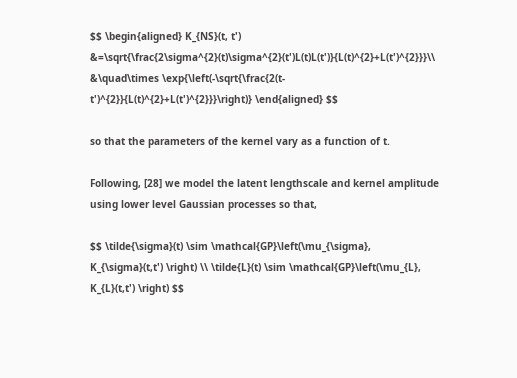$$ \begin{aligned} K_{NS}(t, t') &=\sqrt{\frac{2\sigma^{2}(t)\sigma^{2}(t')L(t)L(t')}{L(t)^{2}+L(t')^{2}}}\\ &\quad\times \exp{\left(-\sqrt{\frac{2(t-t')^{2}}{L(t)^{2}+L(t')^{2}}}\right)} \end{aligned} $$

so that the parameters of the kernel vary as a function of t.

Following, [28] we model the latent lengthscale and kernel amplitude using lower level Gaussian processes so that,

$$ \tilde{\sigma}(t) \sim \mathcal{GP}\left(\mu_{\sigma}, K_{\sigma}(t,t') \right) \\ \tilde{L}(t) \sim \mathcal{GP}\left(\mu_{L}, K_{L}(t,t') \right) $$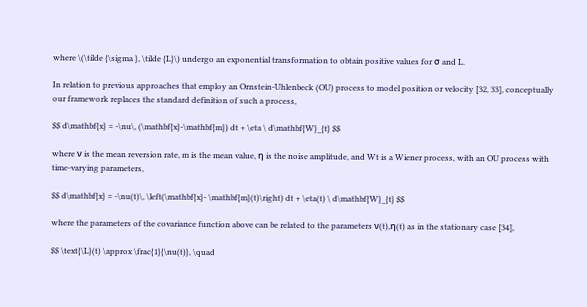where \(\tilde {\sigma }, \tilde {L}\) undergo an exponential transformation to obtain positive values for σ and L.

In relation to previous approaches that employ an Ornstein-Uhlenbeck (OU) process to model position or velocity [32, 33], conceptually our framework replaces the standard definition of such a process,

$$ d\mathbf{x} = -\nu\, (\mathbf{x}-\mathbf{m}) dt + \eta \ d\mathbf{W}_{t} $$

where ν is the mean reversion rate, m is the mean value, η is the noise amplitude, and Wt is a Wiener process, with an OU process with time-varying parameters,

$$ d\mathbf{x} = -\nu(t)\, \left(\mathbf{x}- \mathbf{m}(t)\right) dt + \eta(t) \ d\mathbf{W}_{t} $$

where the parameters of the covariance function above can be related to the parameters ν(t),η(t) as in the stationary case [34],

$$ \text{\L}(t) \approx \frac{1}{\nu(t)}, \quad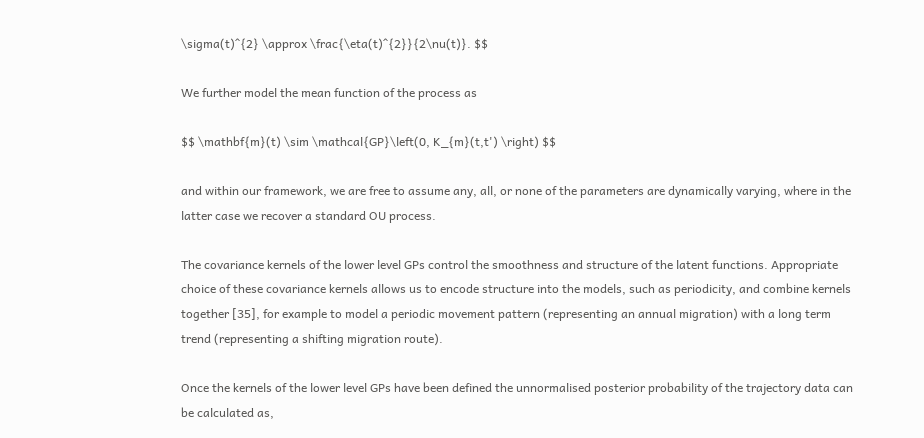\sigma(t)^{2} \approx \frac{\eta(t)^{2}}{2\nu(t)}. $$

We further model the mean function of the process as

$$ \mathbf{m}(t) \sim \mathcal{GP}\left(0, K_{m}(t,t') \right) $$

and within our framework, we are free to assume any, all, or none of the parameters are dynamically varying, where in the latter case we recover a standard OU process.

The covariance kernels of the lower level GPs control the smoothness and structure of the latent functions. Appropriate choice of these covariance kernels allows us to encode structure into the models, such as periodicity, and combine kernels together [35], for example to model a periodic movement pattern (representing an annual migration) with a long term trend (representing a shifting migration route).

Once the kernels of the lower level GPs have been defined the unnormalised posterior probability of the trajectory data can be calculated as,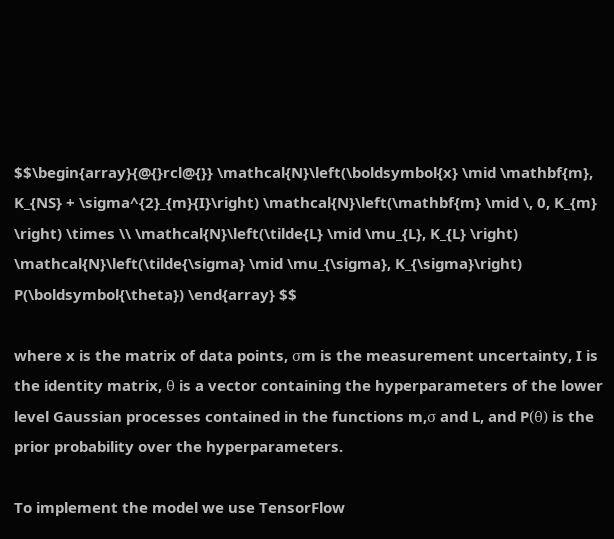$$\begin{array}{@{}rcl@{}} \mathcal{N}\left(\boldsymbol{x} \mid \mathbf{m}, K_{NS} + \sigma^{2}_{m}{I}\right) \mathcal{N}\left(\mathbf{m} \mid \, 0, K_{m} \right) \times \\ \mathcal{N}\left(\tilde{L} \mid \mu_{L}, K_{L} \right) \mathcal{N}\left(\tilde{\sigma} \mid \mu_{\sigma}, K_{\sigma}\right) P(\boldsymbol{\theta}) \end{array} $$

where x is the matrix of data points, σm is the measurement uncertainty, I is the identity matrix, θ is a vector containing the hyperparameters of the lower level Gaussian processes contained in the functions m,σ and L, and P(θ) is the prior probability over the hyperparameters.

To implement the model we use TensorFlow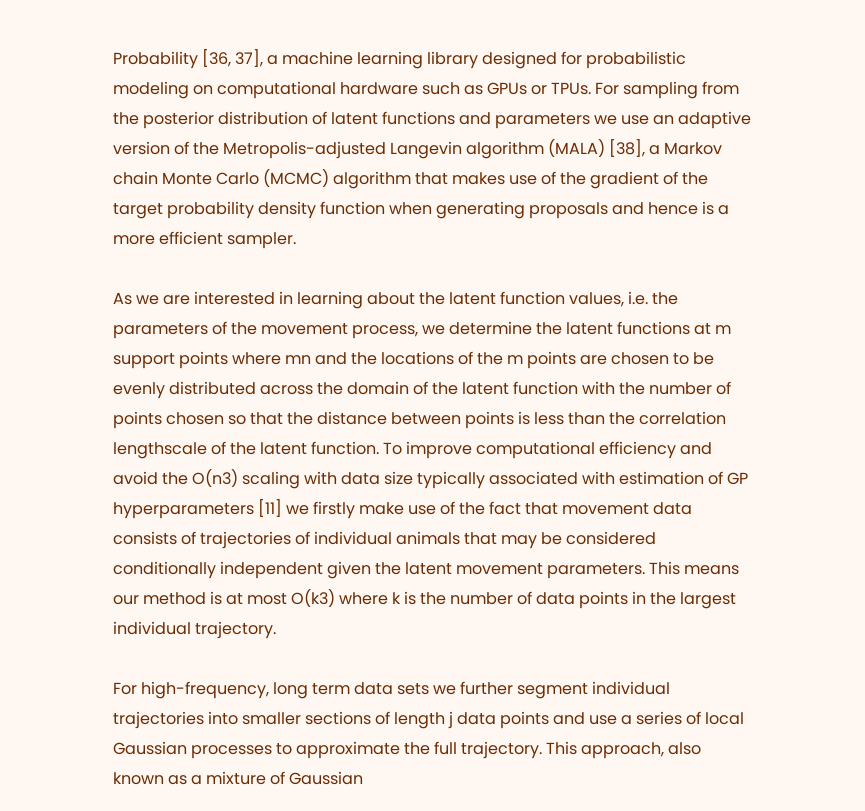Probability [36, 37], a machine learning library designed for probabilistic modeling on computational hardware such as GPUs or TPUs. For sampling from the posterior distribution of latent functions and parameters we use an adaptive version of the Metropolis-adjusted Langevin algorithm (MALA) [38], a Markov chain Monte Carlo (MCMC) algorithm that makes use of the gradient of the target probability density function when generating proposals and hence is a more efficient sampler.

As we are interested in learning about the latent function values, i.e. the parameters of the movement process, we determine the latent functions at m support points where mn and the locations of the m points are chosen to be evenly distributed across the domain of the latent function with the number of points chosen so that the distance between points is less than the correlation lengthscale of the latent function. To improve computational efficiency and avoid the O(n3) scaling with data size typically associated with estimation of GP hyperparameters [11] we firstly make use of the fact that movement data consists of trajectories of individual animals that may be considered conditionally independent given the latent movement parameters. This means our method is at most O(k3) where k is the number of data points in the largest individual trajectory.

For high-frequency, long term data sets we further segment individual trajectories into smaller sections of length j data points and use a series of local Gaussian processes to approximate the full trajectory. This approach, also known as a mixture of Gaussian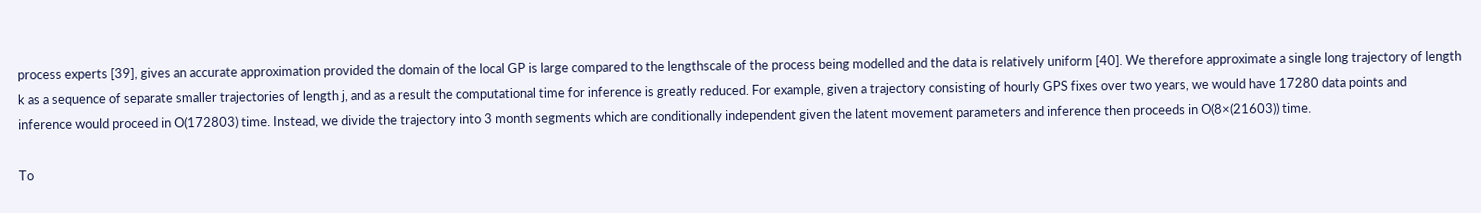process experts [39], gives an accurate approximation provided the domain of the local GP is large compared to the lengthscale of the process being modelled and the data is relatively uniform [40]. We therefore approximate a single long trajectory of length k as a sequence of separate smaller trajectories of length j, and as a result the computational time for inference is greatly reduced. For example, given a trajectory consisting of hourly GPS fixes over two years, we would have 17280 data points and inference would proceed in O(172803) time. Instead, we divide the trajectory into 3 month segments which are conditionally independent given the latent movement parameters and inference then proceeds in O(8×(21603)) time.

To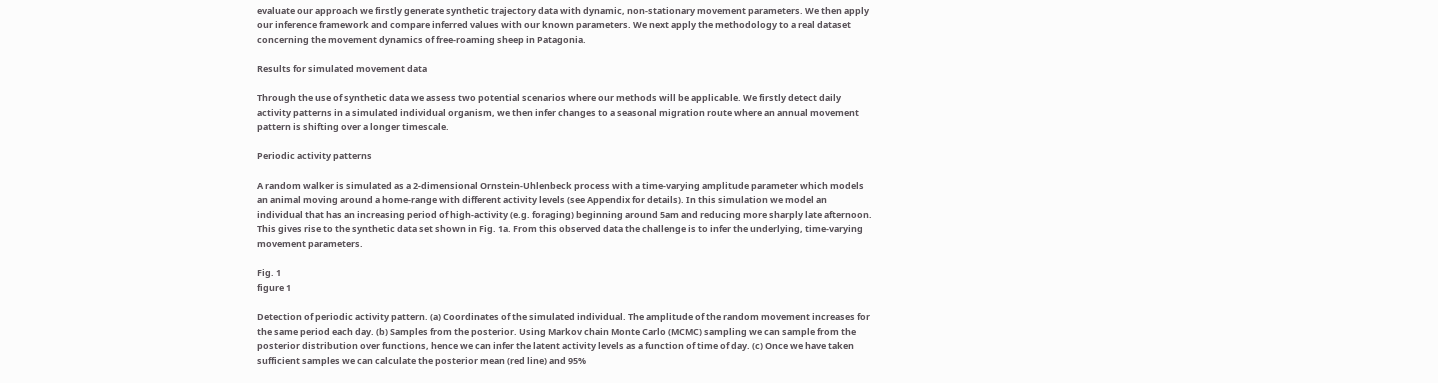evaluate our approach we firstly generate synthetic trajectory data with dynamic, non-stationary movement parameters. We then apply our inference framework and compare inferred values with our known parameters. We next apply the methodology to a real dataset concerning the movement dynamics of free-roaming sheep in Patagonia.

Results for simulated movement data

Through the use of synthetic data we assess two potential scenarios where our methods will be applicable. We firstly detect daily activity patterns in a simulated individual organism, we then infer changes to a seasonal migration route where an annual movement pattern is shifting over a longer timescale.

Periodic activity patterns

A random walker is simulated as a 2-dimensional Ornstein-Uhlenbeck process with a time-varying amplitude parameter which models an animal moving around a home-range with different activity levels (see Appendix for details). In this simulation we model an individual that has an increasing period of high-activity (e.g. foraging) beginning around 5am and reducing more sharply late afternoon. This gives rise to the synthetic data set shown in Fig. 1a. From this observed data the challenge is to infer the underlying, time-varying movement parameters.

Fig. 1
figure 1

Detection of periodic activity pattern. (a) Coordinates of the simulated individual. The amplitude of the random movement increases for the same period each day. (b) Samples from the posterior. Using Markov chain Monte Carlo (MCMC) sampling we can sample from the posterior distribution over functions, hence we can infer the latent activity levels as a function of time of day. (c) Once we have taken sufficient samples we can calculate the posterior mean (red line) and 95%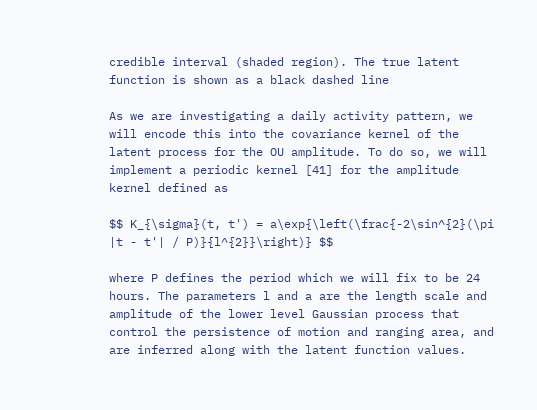credible interval (shaded region). The true latent function is shown as a black dashed line

As we are investigating a daily activity pattern, we will encode this into the covariance kernel of the latent process for the OU amplitude. To do so, we will implement a periodic kernel [41] for the amplitude kernel defined as

$$ K_{\sigma}(t, t') = a\exp{\left(\frac{-2\sin^{2}(\pi |t - t'| / P)}{l^{2}}\right)} $$

where P defines the period which we will fix to be 24 hours. The parameters l and a are the length scale and amplitude of the lower level Gaussian process that control the persistence of motion and ranging area, and are inferred along with the latent function values.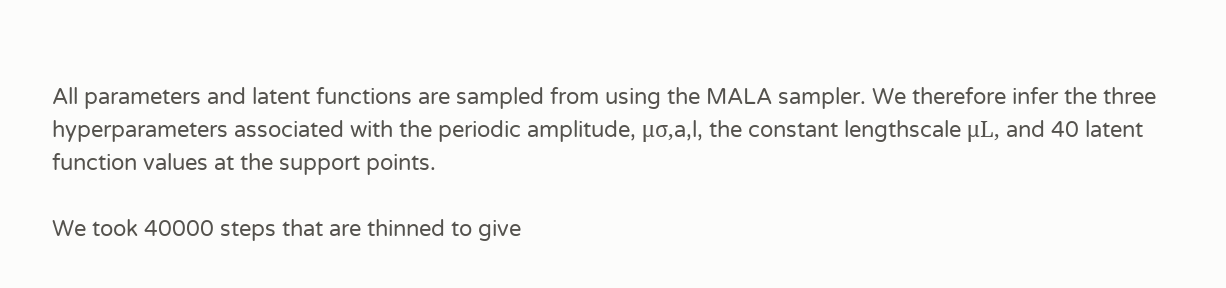All parameters and latent functions are sampled from using the MALA sampler. We therefore infer the three hyperparameters associated with the periodic amplitude, μσ,a,l, the constant lengthscale μL, and 40 latent function values at the support points.

We took 40000 steps that are thinned to give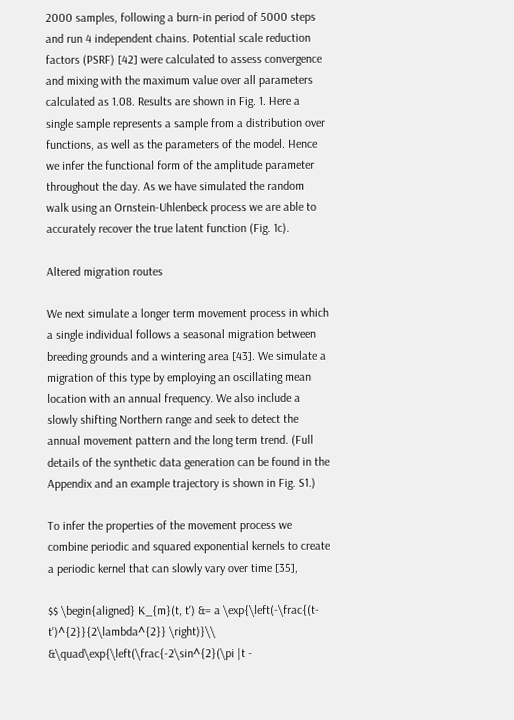2000 samples, following a burn-in period of 5000 steps and run 4 independent chains. Potential scale reduction factors (PSRF) [42] were calculated to assess convergence and mixing with the maximum value over all parameters calculated as 1.08. Results are shown in Fig. 1. Here a single sample represents a sample from a distribution over functions, as well as the parameters of the model. Hence we infer the functional form of the amplitude parameter throughout the day. As we have simulated the random walk using an Ornstein-Uhlenbeck process we are able to accurately recover the true latent function (Fig. 1c).

Altered migration routes

We next simulate a longer term movement process in which a single individual follows a seasonal migration between breeding grounds and a wintering area [43]. We simulate a migration of this type by employing an oscillating mean location with an annual frequency. We also include a slowly shifting Northern range and seek to detect the annual movement pattern and the long term trend. (Full details of the synthetic data generation can be found in the Appendix and an example trajectory is shown in Fig. S1.)

To infer the properties of the movement process we combine periodic and squared exponential kernels to create a periodic kernel that can slowly vary over time [35],

$$ \begin{aligned} K_{m}(t, t') &= a \exp{\left(-\frac{(t-t')^{2}}{2\lambda^{2}} \right)}\\ &\quad\exp{\left(\frac{-2\sin^{2}(\pi |t -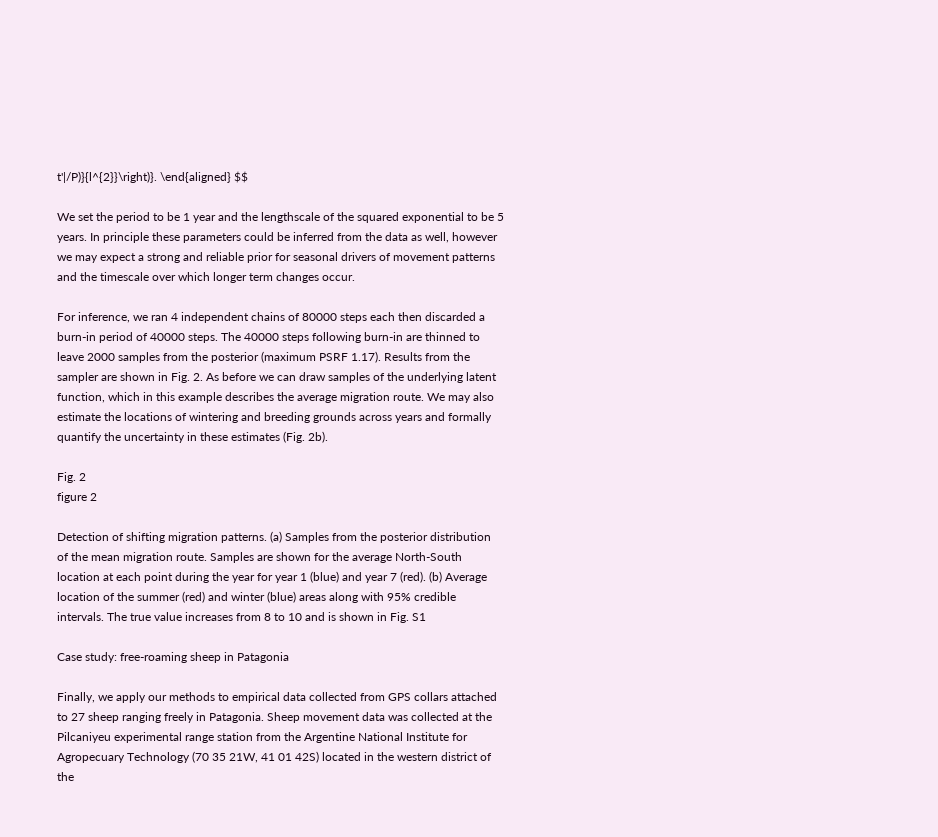t'|/P)}{l^{2}}\right)}. \end{aligned} $$

We set the period to be 1 year and the lengthscale of the squared exponential to be 5 years. In principle these parameters could be inferred from the data as well, however we may expect a strong and reliable prior for seasonal drivers of movement patterns and the timescale over which longer term changes occur.

For inference, we ran 4 independent chains of 80000 steps each then discarded a burn-in period of 40000 steps. The 40000 steps following burn-in are thinned to leave 2000 samples from the posterior (maximum PSRF 1.17). Results from the sampler are shown in Fig. 2. As before we can draw samples of the underlying latent function, which in this example describes the average migration route. We may also estimate the locations of wintering and breeding grounds across years and formally quantify the uncertainty in these estimates (Fig. 2b).

Fig. 2
figure 2

Detection of shifting migration patterns. (a) Samples from the posterior distribution of the mean migration route. Samples are shown for the average North-South location at each point during the year for year 1 (blue) and year 7 (red). (b) Average location of the summer (red) and winter (blue) areas along with 95% credible intervals. The true value increases from 8 to 10 and is shown in Fig. S1

Case study: free-roaming sheep in Patagonia

Finally, we apply our methods to empirical data collected from GPS collars attached to 27 sheep ranging freely in Patagonia. Sheep movement data was collected at the Pilcaniyeu experimental range station from the Argentine National Institute for Agropecuary Technology (70 35 21W, 41 01 42S) located in the western district of the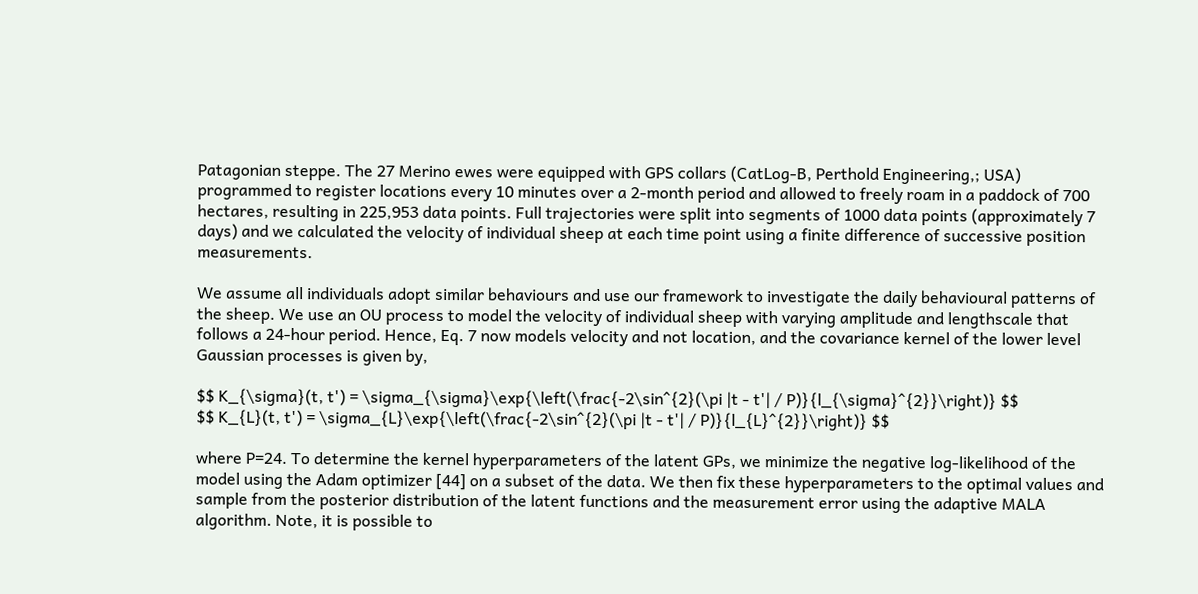Patagonian steppe. The 27 Merino ewes were equipped with GPS collars (CatLog-B, Perthold Engineering,; USA) programmed to register locations every 10 minutes over a 2-month period and allowed to freely roam in a paddock of 700 hectares, resulting in 225,953 data points. Full trajectories were split into segments of 1000 data points (approximately 7 days) and we calculated the velocity of individual sheep at each time point using a finite difference of successive position measurements.

We assume all individuals adopt similar behaviours and use our framework to investigate the daily behavioural patterns of the sheep. We use an OU process to model the velocity of individual sheep with varying amplitude and lengthscale that follows a 24-hour period. Hence, Eq. 7 now models velocity and not location, and the covariance kernel of the lower level Gaussian processes is given by,

$$ K_{\sigma}(t, t') = \sigma_{\sigma}\exp{\left(\frac{-2\sin^{2}(\pi |t - t'| / P)}{l_{\sigma}^{2}}\right)} $$
$$ K_{L}(t, t') = \sigma_{L}\exp{\left(\frac{-2\sin^{2}(\pi |t - t'| / P)}{l_{L}^{2}}\right)} $$

where P=24. To determine the kernel hyperparameters of the latent GPs, we minimize the negative log-likelihood of the model using the Adam optimizer [44] on a subset of the data. We then fix these hyperparameters to the optimal values and sample from the posterior distribution of the latent functions and the measurement error using the adaptive MALA algorithm. Note, it is possible to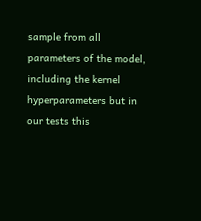sample from all parameters of the model, including the kernel hyperparameters but in our tests this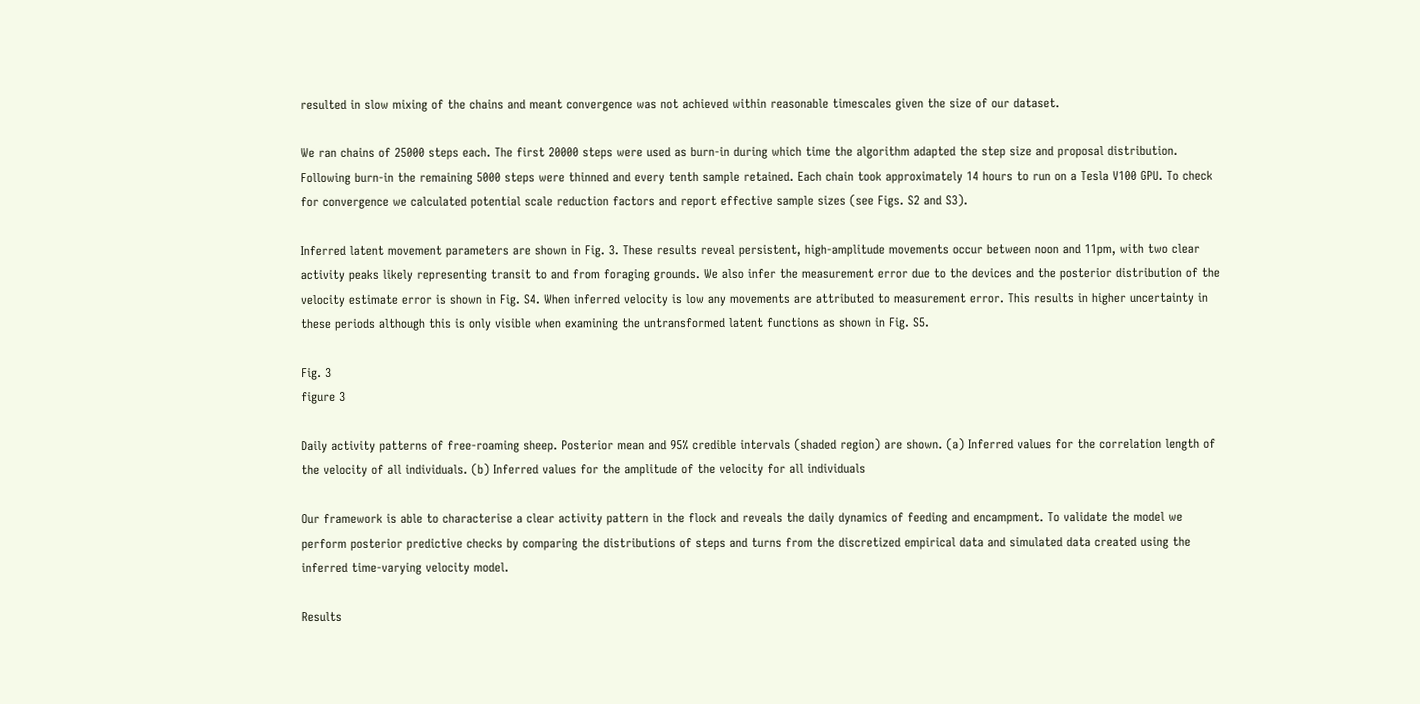resulted in slow mixing of the chains and meant convergence was not achieved within reasonable timescales given the size of our dataset.

We ran chains of 25000 steps each. The first 20000 steps were used as burn-in during which time the algorithm adapted the step size and proposal distribution. Following burn-in the remaining 5000 steps were thinned and every tenth sample retained. Each chain took approximately 14 hours to run on a Tesla V100 GPU. To check for convergence we calculated potential scale reduction factors and report effective sample sizes (see Figs. S2 and S3).

Inferred latent movement parameters are shown in Fig. 3. These results reveal persistent, high-amplitude movements occur between noon and 11pm, with two clear activity peaks likely representing transit to and from foraging grounds. We also infer the measurement error due to the devices and the posterior distribution of the velocity estimate error is shown in Fig. S4. When inferred velocity is low any movements are attributed to measurement error. This results in higher uncertainty in these periods although this is only visible when examining the untransformed latent functions as shown in Fig. S5.

Fig. 3
figure 3

Daily activity patterns of free-roaming sheep. Posterior mean and 95% credible intervals (shaded region) are shown. (a) Inferred values for the correlation length of the velocity of all individuals. (b) Inferred values for the amplitude of the velocity for all individuals

Our framework is able to characterise a clear activity pattern in the flock and reveals the daily dynamics of feeding and encampment. To validate the model we perform posterior predictive checks by comparing the distributions of steps and turns from the discretized empirical data and simulated data created using the inferred time-varying velocity model.

Results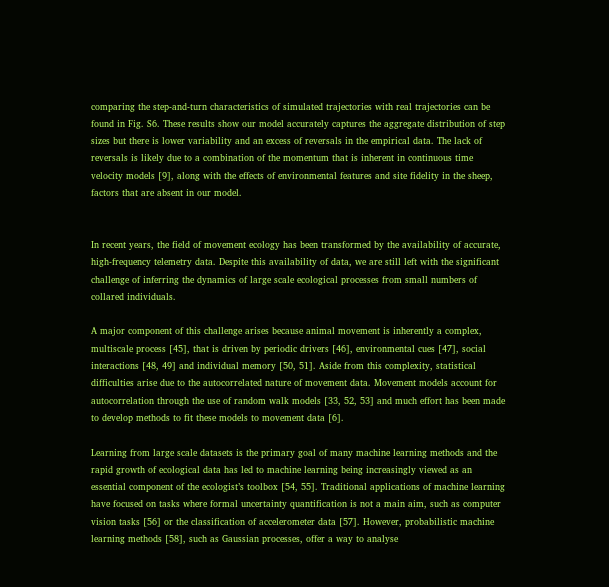comparing the step-and-turn characteristics of simulated trajectories with real trajectories can be found in Fig. S6. These results show our model accurately captures the aggregate distribution of step sizes but there is lower variability and an excess of reversals in the empirical data. The lack of reversals is likely due to a combination of the momentum that is inherent in continuous time velocity models [9], along with the effects of environmental features and site fidelity in the sheep, factors that are absent in our model.


In recent years, the field of movement ecology has been transformed by the availability of accurate, high-frequency telemetry data. Despite this availability of data, we are still left with the significant challenge of inferring the dynamics of large scale ecological processes from small numbers of collared individuals.

A major component of this challenge arises because animal movement is inherently a complex, multiscale process [45], that is driven by periodic drivers [46], environmental cues [47], social interactions [48, 49] and individual memory [50, 51]. Aside from this complexity, statistical difficulties arise due to the autocorrelated nature of movement data. Movement models account for autocorrelation through the use of random walk models [33, 52, 53] and much effort has been made to develop methods to fit these models to movement data [6].

Learning from large scale datasets is the primary goal of many machine learning methods and the rapid growth of ecological data has led to machine learning being increasingly viewed as an essential component of the ecologist’s toolbox [54, 55]. Traditional applications of machine learning have focused on tasks where formal uncertainty quantification is not a main aim, such as computer vision tasks [56] or the classification of accelerometer data [57]. However, probabilistic machine learning methods [58], such as Gaussian processes, offer a way to analyse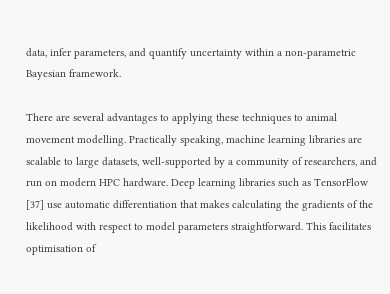data, infer parameters, and quantify uncertainty within a non-parametric Bayesian framework.

There are several advantages to applying these techniques to animal movement modelling. Practically speaking, machine learning libraries are scalable to large datasets, well-supported by a community of researchers, and run on modern HPC hardware. Deep learning libraries such as TensorFlow [37] use automatic differentiation that makes calculating the gradients of the likelihood with respect to model parameters straightforward. This facilitates optimisation of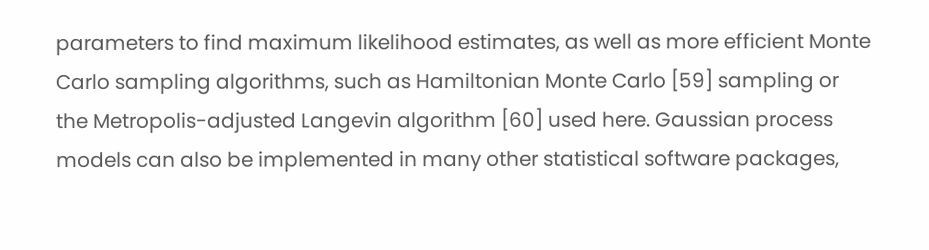parameters to find maximum likelihood estimates, as well as more efficient Monte Carlo sampling algorithms, such as Hamiltonian Monte Carlo [59] sampling or the Metropolis-adjusted Langevin algorithm [60] used here. Gaussian process models can also be implemented in many other statistical software packages,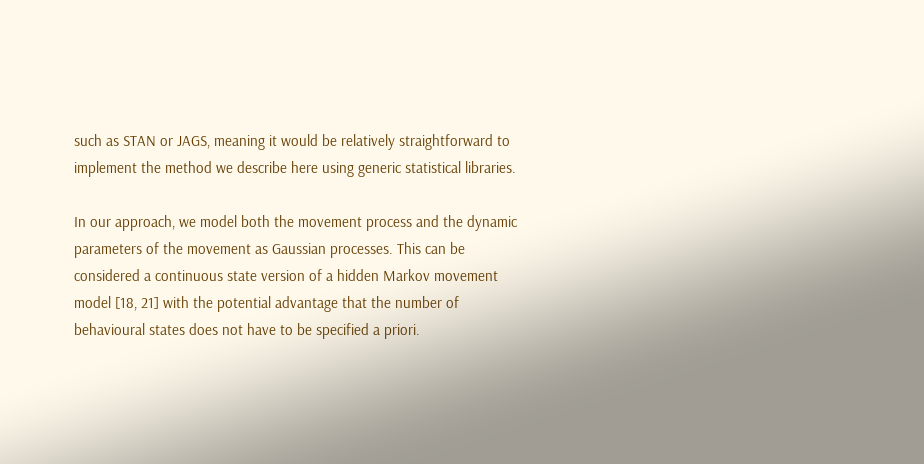such as STAN or JAGS, meaning it would be relatively straightforward to implement the method we describe here using generic statistical libraries.

In our approach, we model both the movement process and the dynamic parameters of the movement as Gaussian processes. This can be considered a continuous state version of a hidden Markov movement model [18, 21] with the potential advantage that the number of behavioural states does not have to be specified a priori.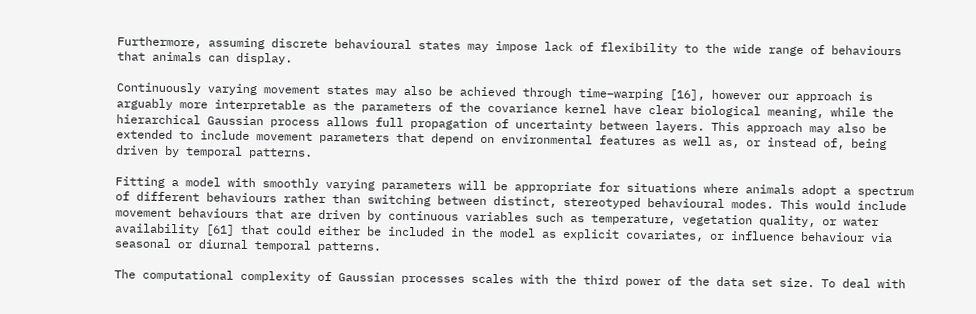Furthermore, assuming discrete behavioural states may impose lack of flexibility to the wide range of behaviours that animals can display.

Continuously varying movement states may also be achieved through time–warping [16], however our approach is arguably more interpretable as the parameters of the covariance kernel have clear biological meaning, while the hierarchical Gaussian process allows full propagation of uncertainty between layers. This approach may also be extended to include movement parameters that depend on environmental features as well as, or instead of, being driven by temporal patterns.

Fitting a model with smoothly varying parameters will be appropriate for situations where animals adopt a spectrum of different behaviours rather than switching between distinct, stereotyped behavioural modes. This would include movement behaviours that are driven by continuous variables such as temperature, vegetation quality, or water availability [61] that could either be included in the model as explicit covariates, or influence behaviour via seasonal or diurnal temporal patterns.

The computational complexity of Gaussian processes scales with the third power of the data set size. To deal with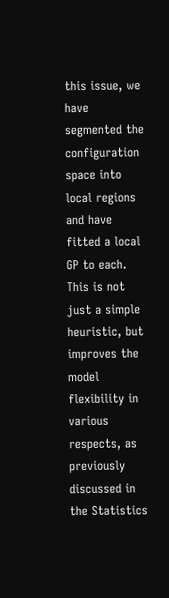this issue, we have segmented the configuration space into local regions and have fitted a local GP to each. This is not just a simple heuristic, but improves the model flexibility in various respects, as previously discussed in the Statistics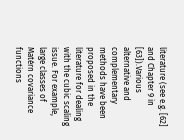literature (see e.g. [62] and Chapter 9 in [63]).Various alternative and complementary methods have been proposed in the literature for dealing with the cubic scaling issue. For example, large classes of Matérn covariance functions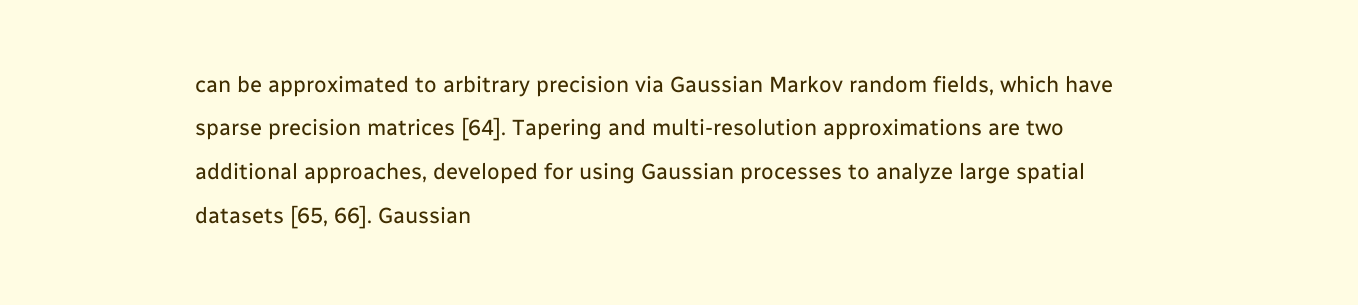can be approximated to arbitrary precision via Gaussian Markov random fields, which have sparse precision matrices [64]. Tapering and multi-resolution approximations are two additional approaches, developed for using Gaussian processes to analyze large spatial datasets [65, 66]. Gaussian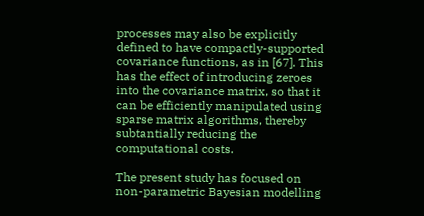processes may also be explicitly defined to have compactly-supported covariance functions, as in [67]. This has the effect of introducing zeroes into the covariance matrix, so that it can be efficiently manipulated using sparse matrix algorithms, thereby subtantially reducing the computational costs.

The present study has focused on non-parametric Bayesian modelling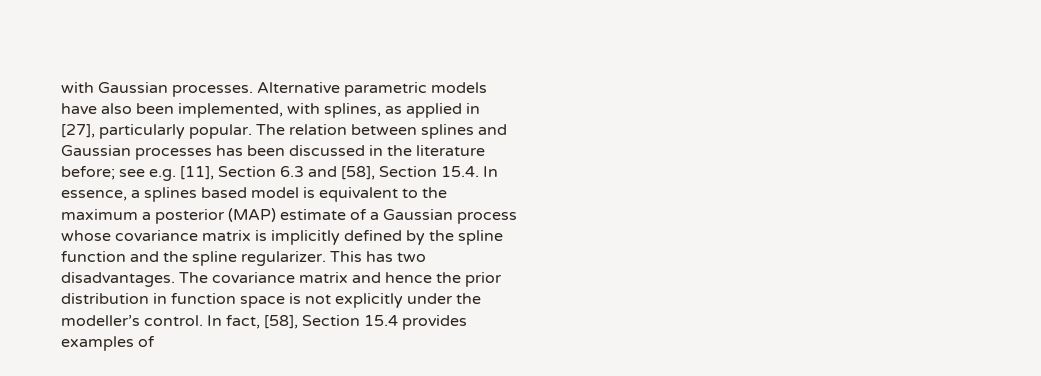with Gaussian processes. Alternative parametric models have also been implemented, with splines, as applied in [27], particularly popular. The relation between splines and Gaussian processes has been discussed in the literature before; see e.g. [11], Section 6.3 and [58], Section 15.4. In essence, a splines based model is equivalent to the maximum a posterior (MAP) estimate of a Gaussian process whose covariance matrix is implicitly defined by the spline function and the spline regularizer. This has two disadvantages. The covariance matrix and hence the prior distribution in function space is not explicitly under the modeller’s control. In fact, [58], Section 15.4 provides examples of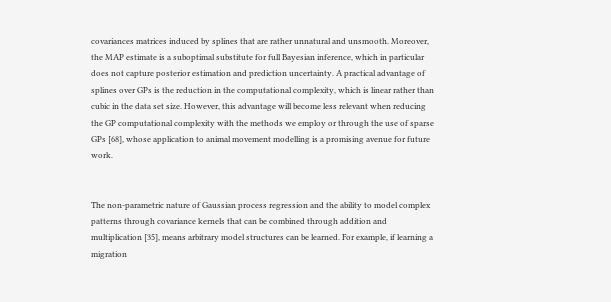covariances matrices induced by splines that are rather unnatural and unsmooth. Moreover, the MAP estimate is a suboptimal substitute for full Bayesian inference, which in particular does not capture posterior estimation and prediction uncertainty. A practical advantage of splines over GPs is the reduction in the computational complexity, which is linear rather than cubic in the data set size. However, this advantage will become less relevant when reducing the GP computational complexity with the methods we employ or through the use of sparse GPs [68], whose application to animal movement modelling is a promising avenue for future work.


The non-parametric nature of Gaussian process regression and the ability to model complex patterns through covariance kernels that can be combined through addition and multiplication [35], means arbitrary model structures can be learned. For example, if learning a migration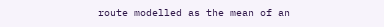route modelled as the mean of an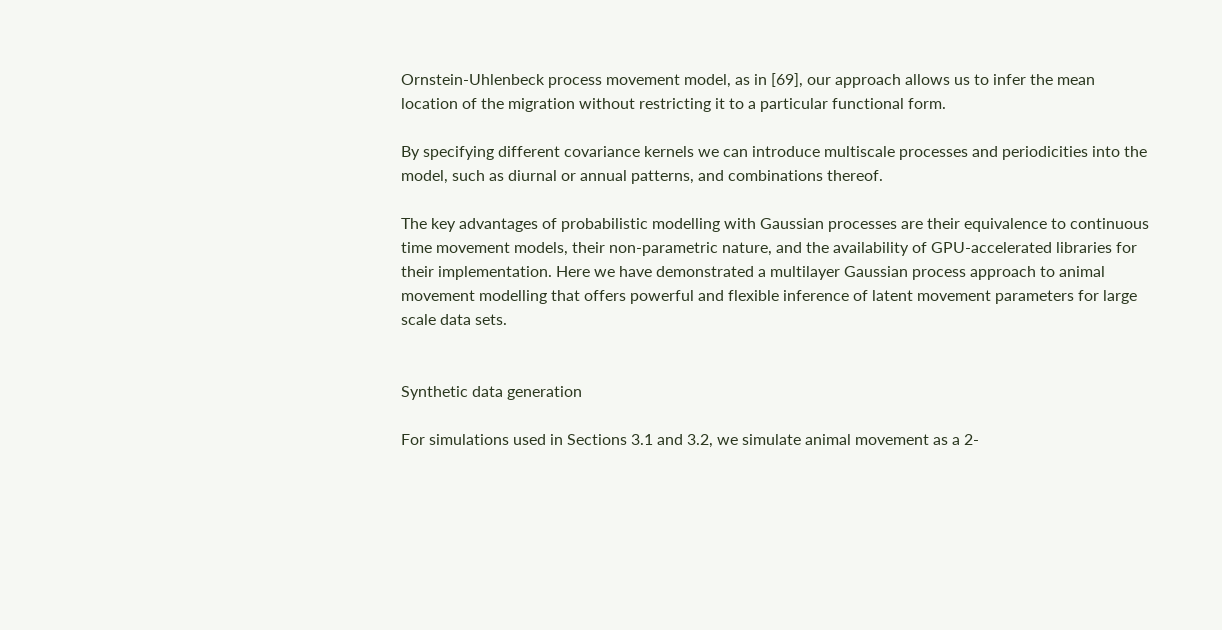Ornstein-Uhlenbeck process movement model, as in [69], our approach allows us to infer the mean location of the migration without restricting it to a particular functional form.

By specifying different covariance kernels we can introduce multiscale processes and periodicities into the model, such as diurnal or annual patterns, and combinations thereof.

The key advantages of probabilistic modelling with Gaussian processes are their equivalence to continuous time movement models, their non-parametric nature, and the availability of GPU-accelerated libraries for their implementation. Here we have demonstrated a multilayer Gaussian process approach to animal movement modelling that offers powerful and flexible inference of latent movement parameters for large scale data sets.


Synthetic data generation

For simulations used in Sections 3.1 and 3.2, we simulate animal movement as a 2-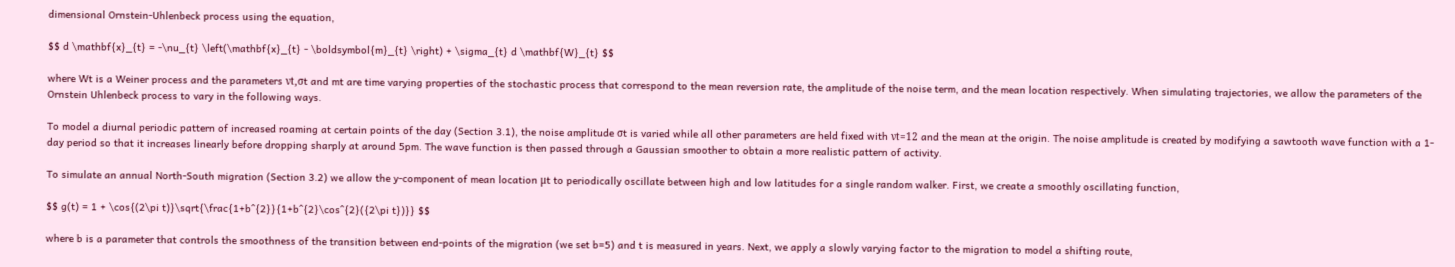dimensional Ornstein-Uhlenbeck process using the equation,

$$ d \mathbf{x}_{t} = -\nu_{t} \left(\mathbf{x}_{t} - \boldsymbol{m}_{t} \right) + \sigma_{t} d \mathbf{W}_{t} $$

where Wt is a Weiner process and the parameters νt,σt and mt are time varying properties of the stochastic process that correspond to the mean reversion rate, the amplitude of the noise term, and the mean location respectively. When simulating trajectories, we allow the parameters of the Ornstein Uhlenbeck process to vary in the following ways.

To model a diurnal periodic pattern of increased roaming at certain points of the day (Section 3.1), the noise amplitude σt is varied while all other parameters are held fixed with νt=12 and the mean at the origin. The noise amplitude is created by modifying a sawtooth wave function with a 1-day period so that it increases linearly before dropping sharply at around 5pm. The wave function is then passed through a Gaussian smoother to obtain a more realistic pattern of activity.

To simulate an annual North-South migration (Section 3.2) we allow the y-component of mean location μt to periodically oscillate between high and low latitudes for a single random walker. First, we create a smoothly oscillating function,

$$ g(t) = 1 + \cos{(2\pi t)}\sqrt{\frac{1+b^{2}}{1+b^{2}\cos^{2}({2\pi t})}} $$

where b is a parameter that controls the smoothness of the transition between end-points of the migration (we set b=5) and t is measured in years. Next, we apply a slowly varying factor to the migration to model a shifting route,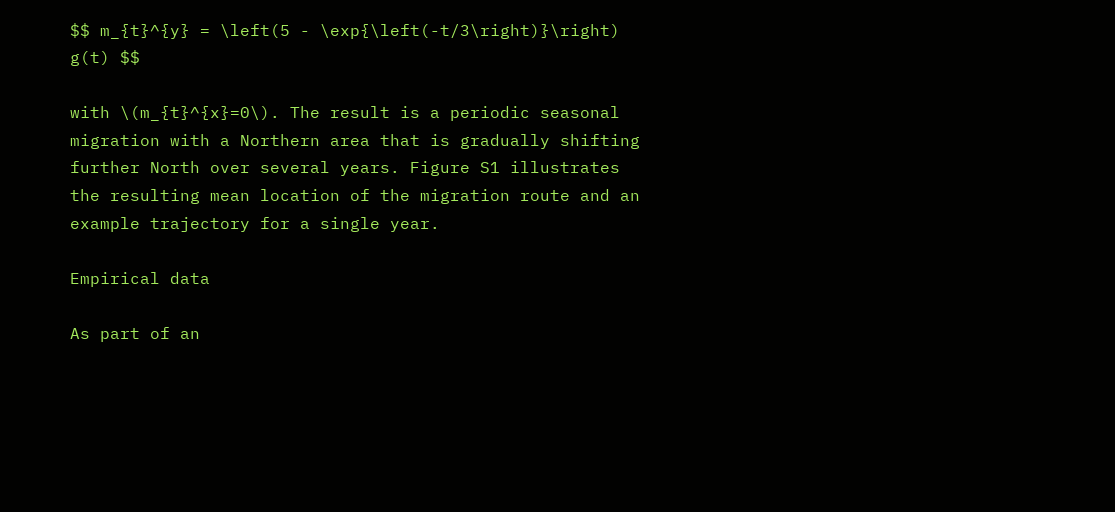$$ m_{t}^{y} = \left(5 - \exp{\left(-t/3\right)}\right) g(t) $$

with \(m_{t}^{x}=0\). The result is a periodic seasonal migration with a Northern area that is gradually shifting further North over several years. Figure S1 illustrates the resulting mean location of the migration route and an example trajectory for a single year.

Empirical data

As part of an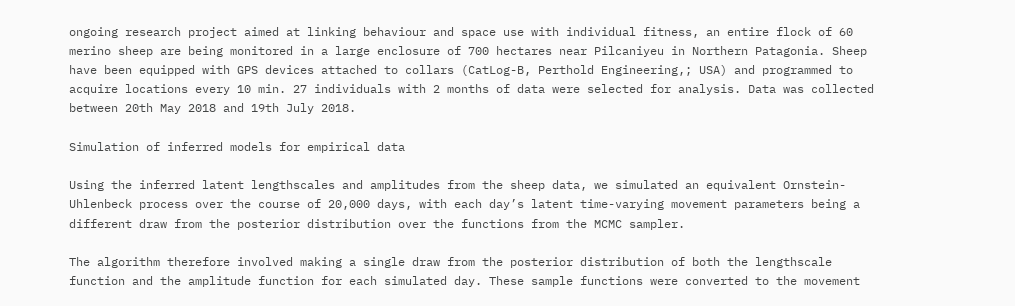ongoing research project aimed at linking behaviour and space use with individual fitness, an entire flock of 60 merino sheep are being monitored in a large enclosure of 700 hectares near Pilcaniyeu in Northern Patagonia. Sheep have been equipped with GPS devices attached to collars (CatLog-B, Perthold Engineering,; USA) and programmed to acquire locations every 10 min. 27 individuals with 2 months of data were selected for analysis. Data was collected between 20th May 2018 and 19th July 2018.

Simulation of inferred models for empirical data

Using the inferred latent lengthscales and amplitudes from the sheep data, we simulated an equivalent Ornstein-Uhlenbeck process over the course of 20,000 days, with each day’s latent time-varying movement parameters being a different draw from the posterior distribution over the functions from the MCMC sampler.

The algorithm therefore involved making a single draw from the posterior distribution of both the lengthscale function and the amplitude function for each simulated day. These sample functions were converted to the movement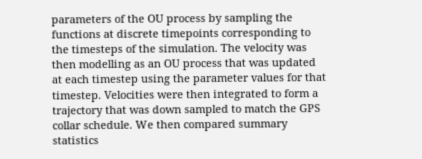parameters of the OU process by sampling the functions at discrete timepoints corresponding to the timesteps of the simulation. The velocity was then modelling as an OU process that was updated at each timestep using the parameter values for that timestep. Velocities were then integrated to form a trajectory that was down sampled to match the GPS collar schedule. We then compared summary statistics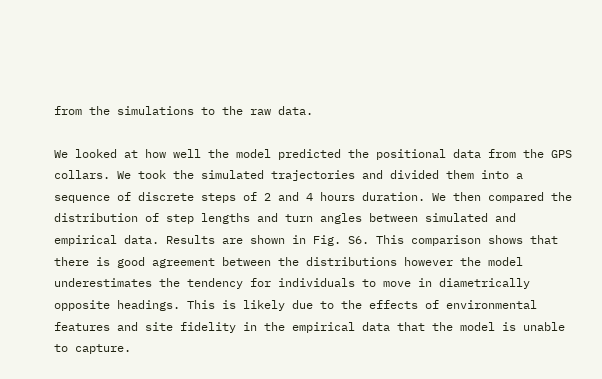from the simulations to the raw data.

We looked at how well the model predicted the positional data from the GPS collars. We took the simulated trajectories and divided them into a sequence of discrete steps of 2 and 4 hours duration. We then compared the distribution of step lengths and turn angles between simulated and empirical data. Results are shown in Fig. S6. This comparison shows that there is good agreement between the distributions however the model underestimates the tendency for individuals to move in diametrically opposite headings. This is likely due to the effects of environmental features and site fidelity in the empirical data that the model is unable to capture.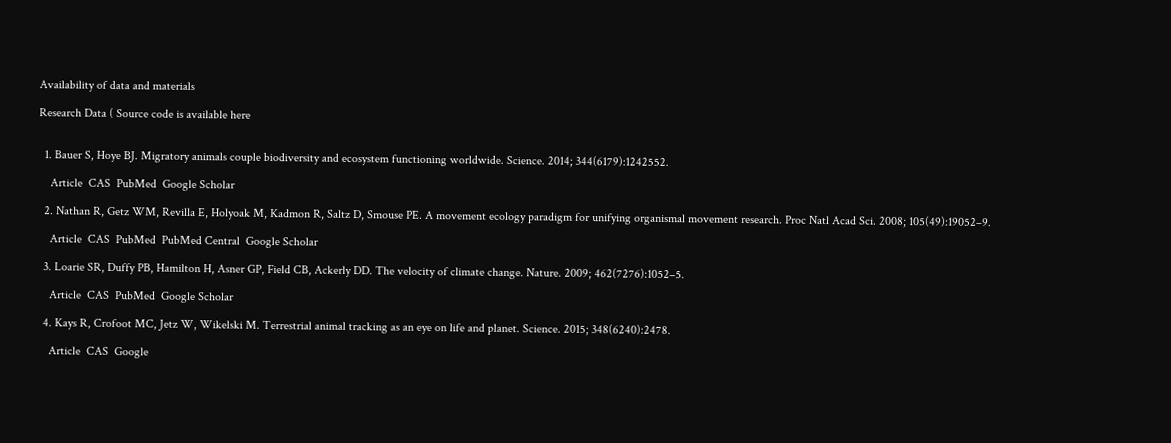Availability of data and materials

Research Data ( Source code is available here


  1. Bauer S, Hoye BJ. Migratory animals couple biodiversity and ecosystem functioning worldwide. Science. 2014; 344(6179):1242552.

    Article  CAS  PubMed  Google Scholar

  2. Nathan R, Getz WM, Revilla E, Holyoak M, Kadmon R, Saltz D, Smouse PE. A movement ecology paradigm for unifying organismal movement research. Proc Natl Acad Sci. 2008; 105(49):19052–9.

    Article  CAS  PubMed  PubMed Central  Google Scholar

  3. Loarie SR, Duffy PB, Hamilton H, Asner GP, Field CB, Ackerly DD. The velocity of climate change. Nature. 2009; 462(7276):1052–5.

    Article  CAS  PubMed  Google Scholar

  4. Kays R, Crofoot MC, Jetz W, Wikelski M. Terrestrial animal tracking as an eye on life and planet. Science. 2015; 348(6240):2478.

    Article  CAS  Google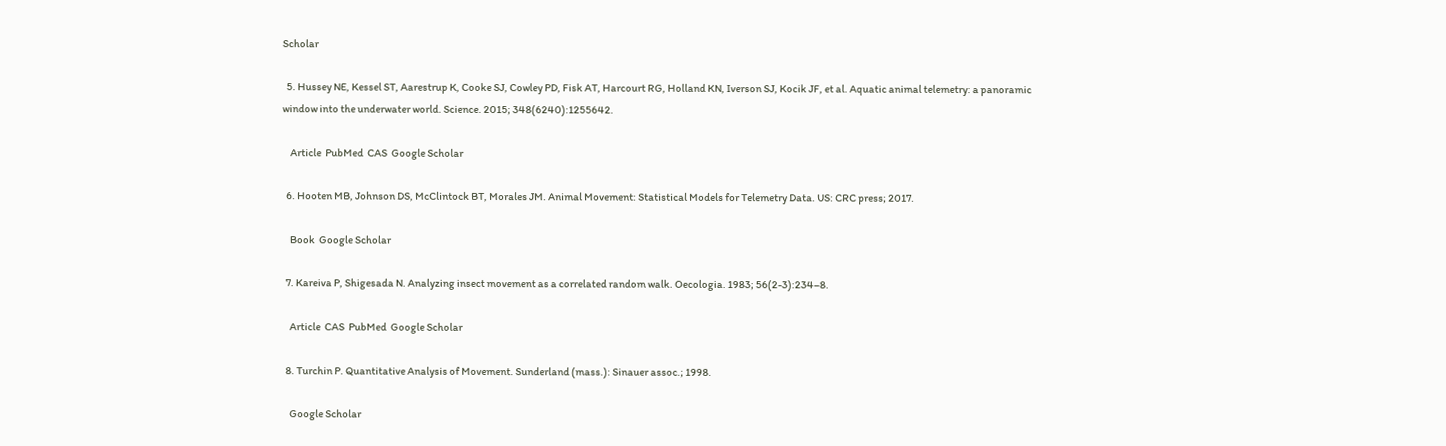Scholar

  5. Hussey NE, Kessel ST, Aarestrup K, Cooke SJ, Cowley PD, Fisk AT, Harcourt RG, Holland KN, Iverson SJ, Kocik JF, et al. Aquatic animal telemetry: a panoramic window into the underwater world. Science. 2015; 348(6240):1255642.

    Article  PubMed  CAS  Google Scholar

  6. Hooten MB, Johnson DS, McClintock BT, Morales JM. Animal Movement: Statistical Models for Telemetry Data. US: CRC press; 2017.

    Book  Google Scholar

  7. Kareiva P, Shigesada N. Analyzing insect movement as a correlated random walk. Oecologia. 1983; 56(2-3):234–8.

    Article  CAS  PubMed  Google Scholar

  8. Turchin P. Quantitative Analysis of Movement. Sunderland (mass.): Sinauer assoc.; 1998.

    Google Scholar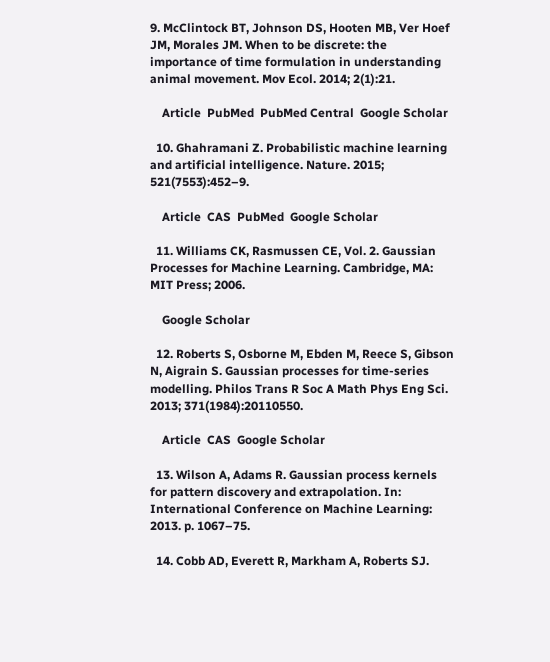9. McClintock BT, Johnson DS, Hooten MB, Ver Hoef JM, Morales JM. When to be discrete: the importance of time formulation in understanding animal movement. Mov Ecol. 2014; 2(1):21.

    Article  PubMed  PubMed Central  Google Scholar

  10. Ghahramani Z. Probabilistic machine learning and artificial intelligence. Nature. 2015; 521(7553):452–9.

    Article  CAS  PubMed  Google Scholar

  11. Williams CK, Rasmussen CE, Vol. 2. Gaussian Processes for Machine Learning. Cambridge, MA: MIT Press; 2006.

    Google Scholar

  12. Roberts S, Osborne M, Ebden M, Reece S, Gibson N, Aigrain S. Gaussian processes for time-series modelling. Philos Trans R Soc A Math Phys Eng Sci. 2013; 371(1984):20110550.

    Article  CAS  Google Scholar

  13. Wilson A, Adams R. Gaussian process kernels for pattern discovery and extrapolation. In: International Conference on Machine Learning: 2013. p. 1067–75.

  14. Cobb AD, Everett R, Markham A, Roberts SJ.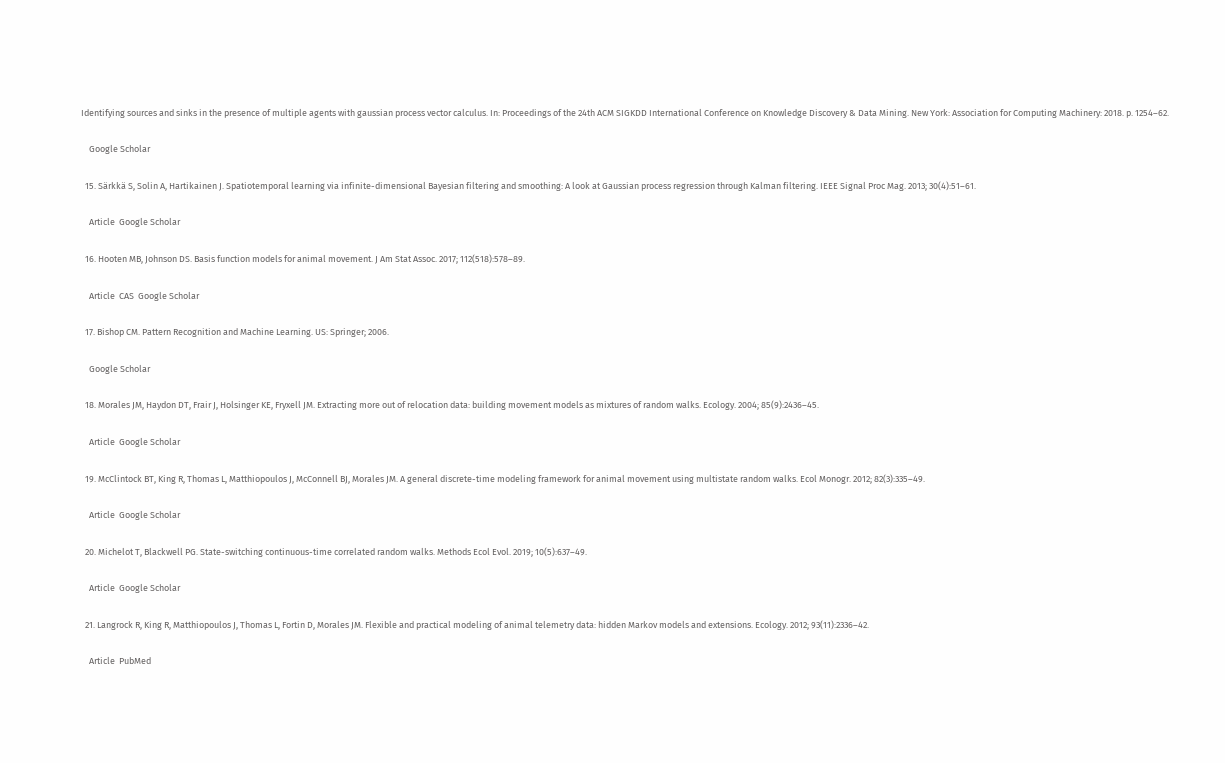Identifying sources and sinks in the presence of multiple agents with gaussian process vector calculus. In: Proceedings of the 24th ACM SIGKDD International Conference on Knowledge Discovery & Data Mining. New York: Association for Computing Machinery: 2018. p. 1254–62.

    Google Scholar

  15. Särkkä S, Solin A, Hartikainen J. Spatiotemporal learning via infinite-dimensional Bayesian filtering and smoothing: A look at Gaussian process regression through Kalman filtering. IEEE Signal Proc Mag. 2013; 30(4):51–61.

    Article  Google Scholar

  16. Hooten MB, Johnson DS. Basis function models for animal movement. J Am Stat Assoc. 2017; 112(518):578–89.

    Article  CAS  Google Scholar

  17. Bishop CM. Pattern Recognition and Machine Learning. US: Springer; 2006.

    Google Scholar

  18. Morales JM, Haydon DT, Frair J, Holsinger KE, Fryxell JM. Extracting more out of relocation data: building movement models as mixtures of random walks. Ecology. 2004; 85(9):2436–45.

    Article  Google Scholar

  19. McClintock BT, King R, Thomas L, Matthiopoulos J, McConnell BJ, Morales JM. A general discrete-time modeling framework for animal movement using multistate random walks. Ecol Monogr. 2012; 82(3):335–49.

    Article  Google Scholar

  20. Michelot T, Blackwell PG. State-switching continuous-time correlated random walks. Methods Ecol Evol. 2019; 10(5):637–49.

    Article  Google Scholar

  21. Langrock R, King R, Matthiopoulos J, Thomas L, Fortin D, Morales JM. Flexible and practical modeling of animal telemetry data: hidden Markov models and extensions. Ecology. 2012; 93(11):2336–42.

    Article  PubMed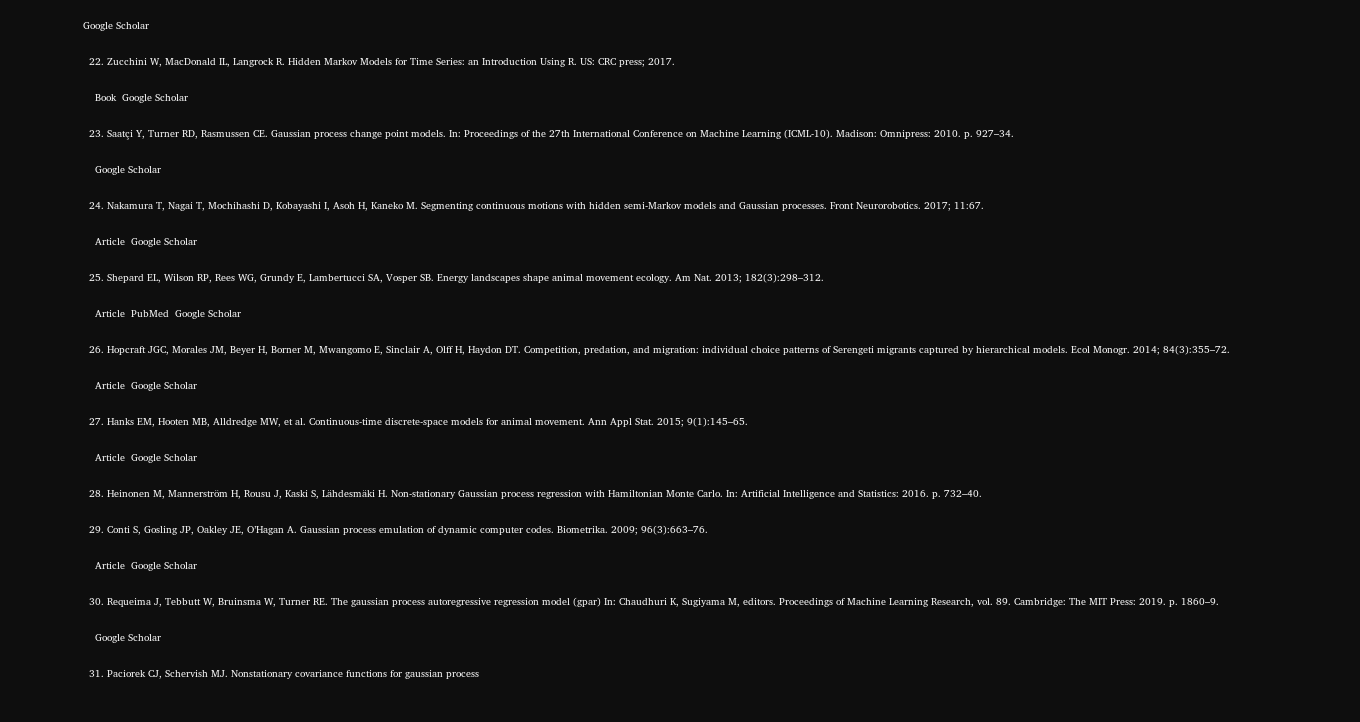Google Scholar

  22. Zucchini W, MacDonald IL, Langrock R. Hidden Markov Models for Time Series: an Introduction Using R. US: CRC press; 2017.

    Book  Google Scholar

  23. Saatçi Y, Turner RD, Rasmussen CE. Gaussian process change point models. In: Proceedings of the 27th International Conference on Machine Learning (ICML-10). Madison: Omnipress: 2010. p. 927–34.

    Google Scholar

  24. Nakamura T, Nagai T, Mochihashi D, Kobayashi I, Asoh H, Kaneko M. Segmenting continuous motions with hidden semi-Markov models and Gaussian processes. Front Neurorobotics. 2017; 11:67.

    Article  Google Scholar

  25. Shepard EL, Wilson RP, Rees WG, Grundy E, Lambertucci SA, Vosper SB. Energy landscapes shape animal movement ecology. Am Nat. 2013; 182(3):298–312.

    Article  PubMed  Google Scholar

  26. Hopcraft JGC, Morales JM, Beyer H, Borner M, Mwangomo E, Sinclair A, Olff H, Haydon DT. Competition, predation, and migration: individual choice patterns of Serengeti migrants captured by hierarchical models. Ecol Monogr. 2014; 84(3):355–72.

    Article  Google Scholar

  27. Hanks EM, Hooten MB, Alldredge MW, et al. Continuous-time discrete-space models for animal movement. Ann Appl Stat. 2015; 9(1):145–65.

    Article  Google Scholar

  28. Heinonen M, Mannerström H, Rousu J, Kaski S, Lähdesmäki H. Non-stationary Gaussian process regression with Hamiltonian Monte Carlo. In: Artificial Intelligence and Statistics: 2016. p. 732–40.

  29. Conti S, Gosling JP, Oakley JE, O’Hagan A. Gaussian process emulation of dynamic computer codes. Biometrika. 2009; 96(3):663–76.

    Article  Google Scholar

  30. Requeima J, Tebbutt W, Bruinsma W, Turner RE. The gaussian process autoregressive regression model (gpar) In: Chaudhuri K, Sugiyama M, editors. Proceedings of Machine Learning Research, vol. 89. Cambridge: The MIT Press: 2019. p. 1860–9.

    Google Scholar

  31. Paciorek CJ, Schervish MJ. Nonstationary covariance functions for gaussian process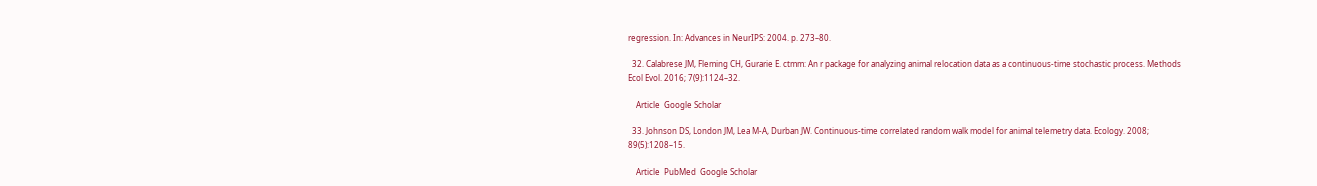regression. In: Advances in NeurIPS: 2004. p. 273–80.

  32. Calabrese JM, Fleming CH, Gurarie E. ctmm: An r package for analyzing animal relocation data as a continuous-time stochastic process. Methods Ecol Evol. 2016; 7(9):1124–32.

    Article  Google Scholar

  33. Johnson DS, London JM, Lea M-A, Durban JW. Continuous-time correlated random walk model for animal telemetry data. Ecology. 2008; 89(5):1208–15.

    Article  PubMed  Google Scholar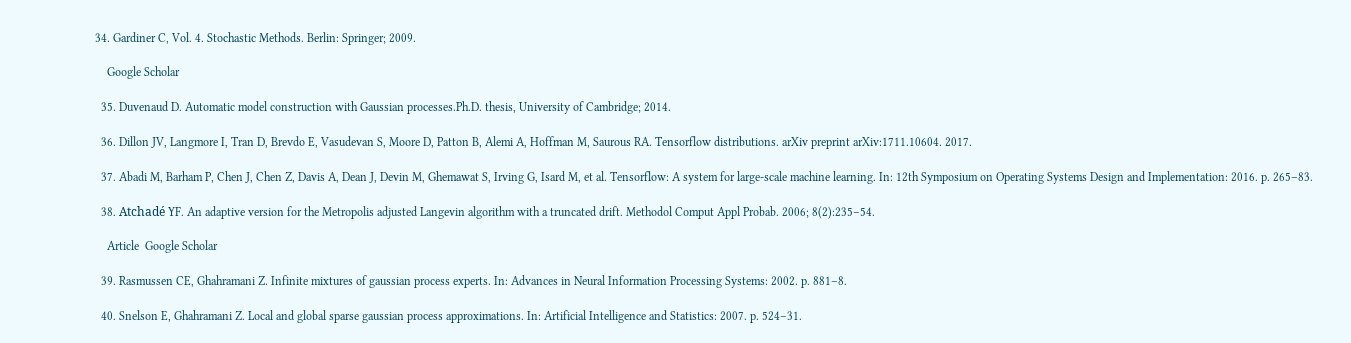34. Gardiner C, Vol. 4. Stochastic Methods. Berlin: Springer; 2009.

    Google Scholar

  35. Duvenaud D. Automatic model construction with Gaussian processes.Ph.D. thesis, University of Cambridge; 2014.

  36. Dillon JV, Langmore I, Tran D, Brevdo E, Vasudevan S, Moore D, Patton B, Alemi A, Hoffman M, Saurous RA. Tensorflow distributions. arXiv preprint arXiv:1711.10604. 2017.

  37. Abadi M, Barham P, Chen J, Chen Z, Davis A, Dean J, Devin M, Ghemawat S, Irving G, Isard M, et al. Tensorflow: A system for large-scale machine learning. In: 12th Symposium on Operating Systems Design and Implementation: 2016. p. 265–83.

  38. Atchadé YF. An adaptive version for the Metropolis adjusted Langevin algorithm with a truncated drift. Methodol Comput Appl Probab. 2006; 8(2):235–54.

    Article  Google Scholar

  39. Rasmussen CE, Ghahramani Z. Infinite mixtures of gaussian process experts. In: Advances in Neural Information Processing Systems: 2002. p. 881–8.

  40. Snelson E, Ghahramani Z. Local and global sparse gaussian process approximations. In: Artificial Intelligence and Statistics: 2007. p. 524–31.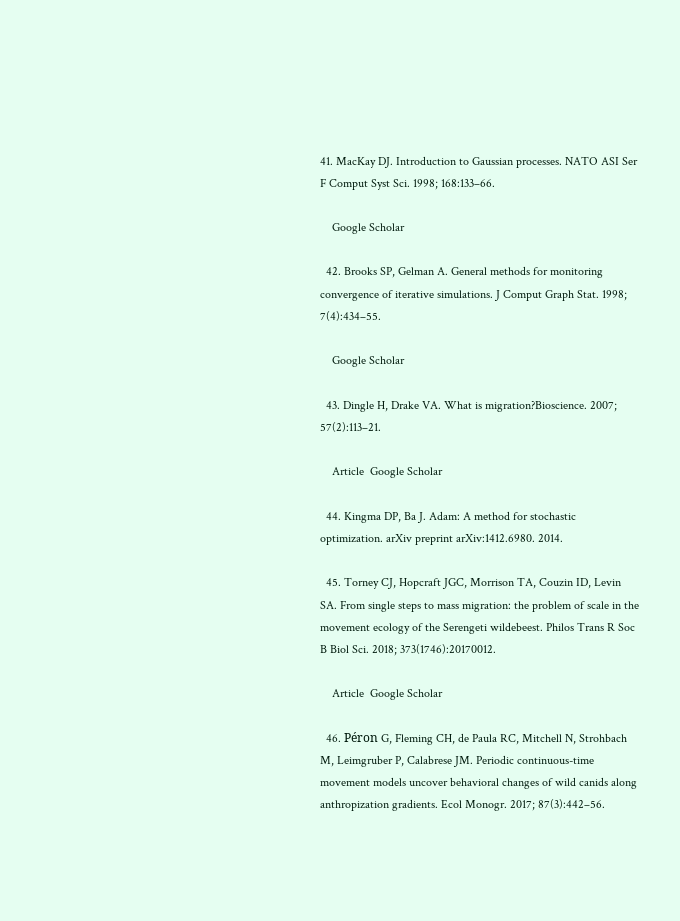41. MacKay DJ. Introduction to Gaussian processes. NATO ASI Ser F Comput Syst Sci. 1998; 168:133–66.

    Google Scholar

  42. Brooks SP, Gelman A. General methods for monitoring convergence of iterative simulations. J Comput Graph Stat. 1998; 7(4):434–55.

    Google Scholar

  43. Dingle H, Drake VA. What is migration?Bioscience. 2007; 57(2):113–21.

    Article  Google Scholar

  44. Kingma DP, Ba J. Adam: A method for stochastic optimization. arXiv preprint arXiv:1412.6980. 2014.

  45. Torney CJ, Hopcraft JGC, Morrison TA, Couzin ID, Levin SA. From single steps to mass migration: the problem of scale in the movement ecology of the Serengeti wildebeest. Philos Trans R Soc B Biol Sci. 2018; 373(1746):20170012.

    Article  Google Scholar

  46. Péron G, Fleming CH, de Paula RC, Mitchell N, Strohbach M, Leimgruber P, Calabrese JM. Periodic continuous-time movement models uncover behavioral changes of wild canids along anthropization gradients. Ecol Monogr. 2017; 87(3):442–56.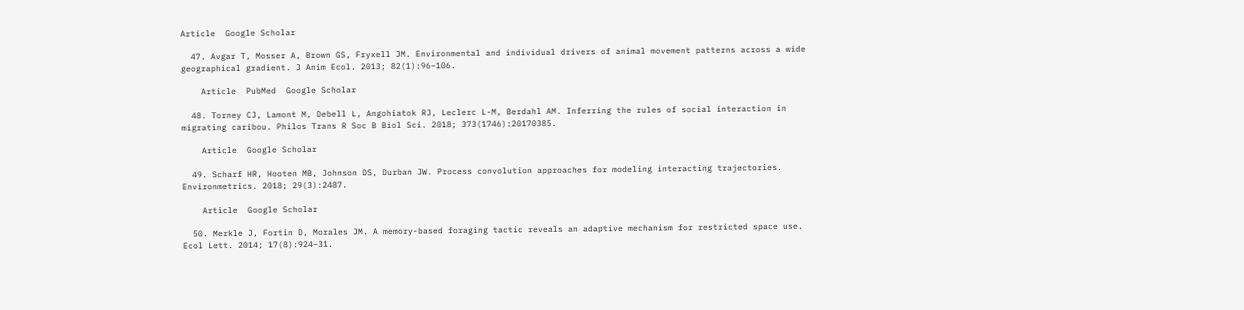Article  Google Scholar

  47. Avgar T, Mosser A, Brown GS, Fryxell JM. Environmental and individual drivers of animal movement patterns across a wide geographical gradient. J Anim Ecol. 2013; 82(1):96–106.

    Article  PubMed  Google Scholar

  48. Torney CJ, Lamont M, Debell L, Angohiatok RJ, Leclerc L-M, Berdahl AM. Inferring the rules of social interaction in migrating caribou. Philos Trans R Soc B Biol Sci. 2018; 373(1746):20170385.

    Article  Google Scholar

  49. Scharf HR, Hooten MB, Johnson DS, Durban JW. Process convolution approaches for modeling interacting trajectories. Environmetrics. 2018; 29(3):2487.

    Article  Google Scholar

  50. Merkle J, Fortin D, Morales JM. A memory-based foraging tactic reveals an adaptive mechanism for restricted space use. Ecol Lett. 2014; 17(8):924–31.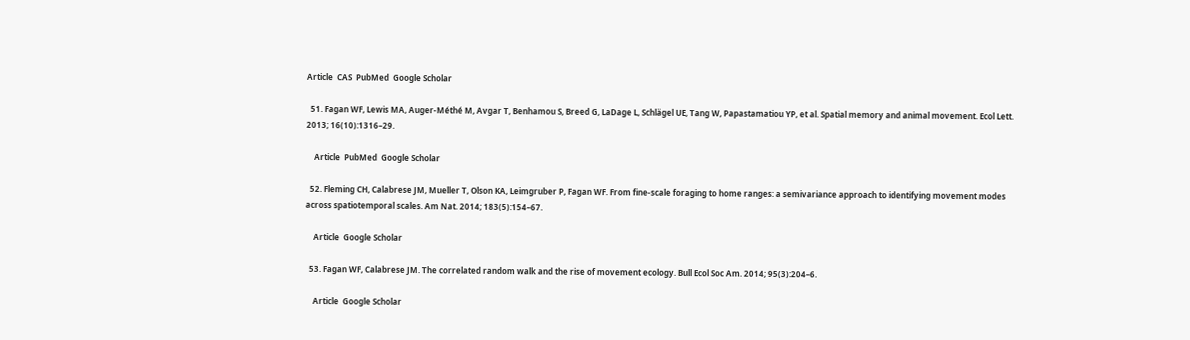Article  CAS  PubMed  Google Scholar

  51. Fagan WF, Lewis MA, Auger-Méthé M, Avgar T, Benhamou S, Breed G, LaDage L, Schlägel UE, Tang W, Papastamatiou YP, et al. Spatial memory and animal movement. Ecol Lett. 2013; 16(10):1316–29.

    Article  PubMed  Google Scholar

  52. Fleming CH, Calabrese JM, Mueller T, Olson KA, Leimgruber P, Fagan WF. From fine-scale foraging to home ranges: a semivariance approach to identifying movement modes across spatiotemporal scales. Am Nat. 2014; 183(5):154–67.

    Article  Google Scholar

  53. Fagan WF, Calabrese JM. The correlated random walk and the rise of movement ecology. Bull Ecol Soc Am. 2014; 95(3):204–6.

    Article  Google Scholar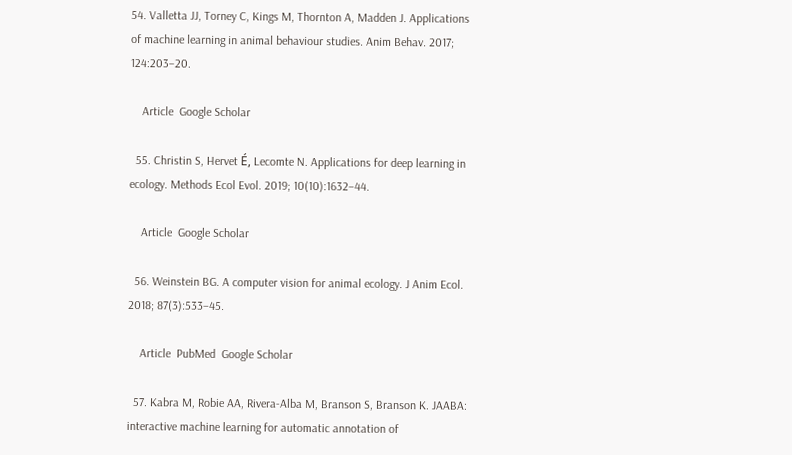54. Valletta JJ, Torney C, Kings M, Thornton A, Madden J. Applications of machine learning in animal behaviour studies. Anim Behav. 2017; 124:203–20.

    Article  Google Scholar

  55. Christin S, Hervet É, Lecomte N. Applications for deep learning in ecology. Methods Ecol Evol. 2019; 10(10):1632–44.

    Article  Google Scholar

  56. Weinstein BG. A computer vision for animal ecology. J Anim Ecol. 2018; 87(3):533–45.

    Article  PubMed  Google Scholar

  57. Kabra M, Robie AA, Rivera-Alba M, Branson S, Branson K. JAABA: interactive machine learning for automatic annotation of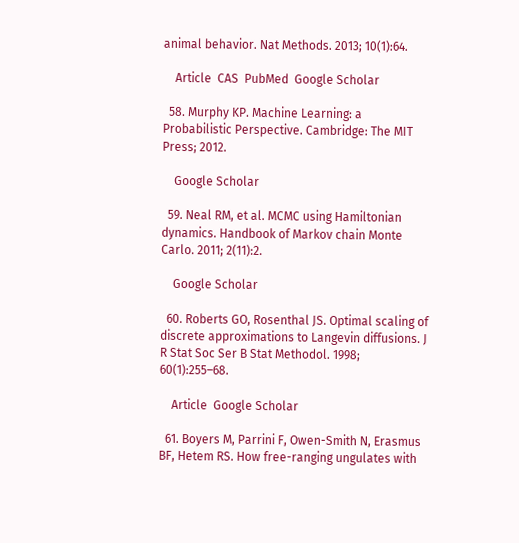animal behavior. Nat Methods. 2013; 10(1):64.

    Article  CAS  PubMed  Google Scholar

  58. Murphy KP. Machine Learning: a Probabilistic Perspective. Cambridge: The MIT Press; 2012.

    Google Scholar

  59. Neal RM, et al. MCMC using Hamiltonian dynamics. Handbook of Markov chain Monte Carlo. 2011; 2(11):2.

    Google Scholar

  60. Roberts GO, Rosenthal JS. Optimal scaling of discrete approximations to Langevin diffusions. J R Stat Soc Ser B Stat Methodol. 1998; 60(1):255–68.

    Article  Google Scholar

  61. Boyers M, Parrini F, Owen-Smith N, Erasmus BF, Hetem RS. How free-ranging ungulates with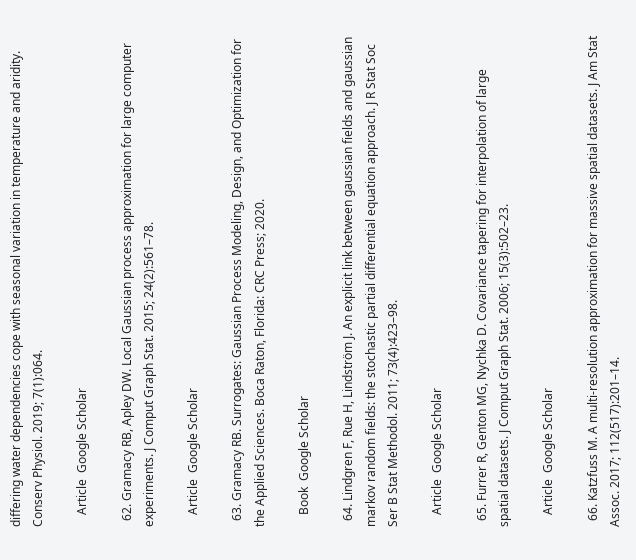differing water dependencies cope with seasonal variation in temperature and aridity. Conserv Physiol. 2019; 7(1):064.

    Article  Google Scholar

  62. Gramacy RB, Apley DW. Local Gaussian process approximation for large computer experiments. J Comput Graph Stat. 2015; 24(2):561–78.

    Article  Google Scholar

  63. Gramacy RB. Surrogates: Gaussian Process Modeling, Design, and Optimization for the Applied Sciences. Boca Raton, Florida: CRC Press; 2020.

    Book  Google Scholar

  64. Lindgren F, Rue H, Lindström J. An explicit link between gaussian fields and gaussian markov random fields: the stochastic partial differential equation approach. J R Stat Soc Ser B Stat Methodol. 2011; 73(4):423–98.

    Article  Google Scholar

  65. Furrer R, Genton MG, Nychka D. Covariance tapering for interpolation of large spatial datasets. J Comput Graph Stat. 2006; 15(3):502–23.

    Article  Google Scholar

  66. Katzfuss M. A multi-resolution approximation for massive spatial datasets. J Am Stat Assoc. 2017; 112(517):201–14.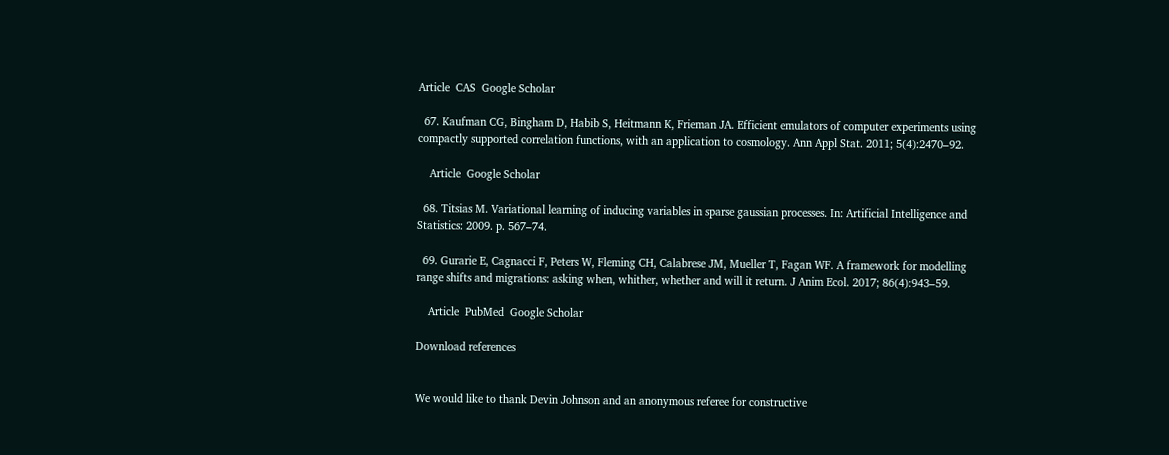Article  CAS  Google Scholar

  67. Kaufman CG, Bingham D, Habib S, Heitmann K, Frieman JA. Efficient emulators of computer experiments using compactly supported correlation functions, with an application to cosmology. Ann Appl Stat. 2011; 5(4):2470–92.

    Article  Google Scholar

  68. Titsias M. Variational learning of inducing variables in sparse gaussian processes. In: Artificial Intelligence and Statistics: 2009. p. 567–74.

  69. Gurarie E, Cagnacci F, Peters W, Fleming CH, Calabrese JM, Mueller T, Fagan WF. A framework for modelling range shifts and migrations: asking when, whither, whether and will it return. J Anim Ecol. 2017; 86(4):943–59.

    Article  PubMed  Google Scholar

Download references


We would like to thank Devin Johnson and an anonymous referee for constructive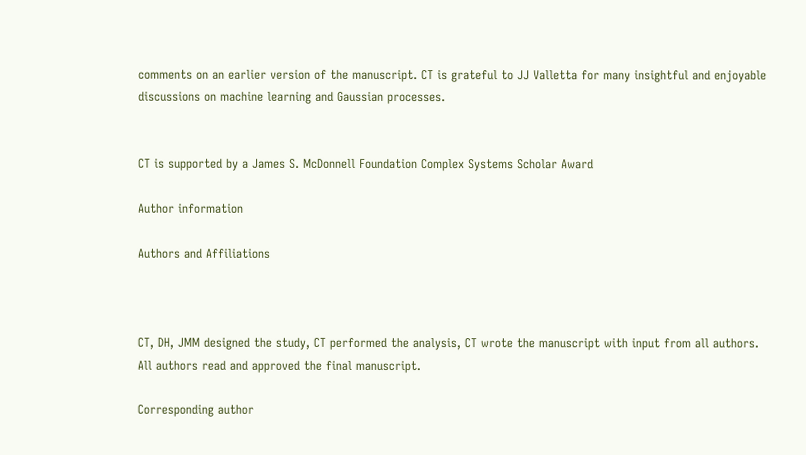comments on an earlier version of the manuscript. CT is grateful to JJ Valletta for many insightful and enjoyable discussions on machine learning and Gaussian processes.


CT is supported by a James S. McDonnell Foundation Complex Systems Scholar Award

Author information

Authors and Affiliations



CT, DH, JMM designed the study, CT performed the analysis, CT wrote the manuscript with input from all authors. All authors read and approved the final manuscript.

Corresponding author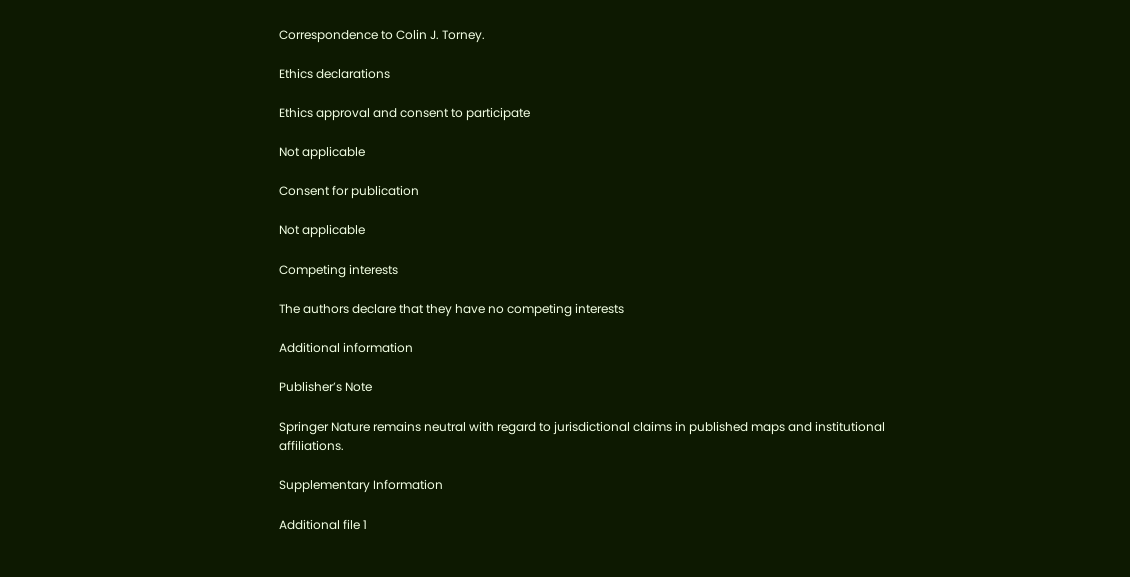Correspondence to Colin J. Torney.

Ethics declarations

Ethics approval and consent to participate

Not applicable

Consent for publication

Not applicable

Competing interests

The authors declare that they have no competing interests

Additional information

Publisher’s Note

Springer Nature remains neutral with regard to jurisdictional claims in published maps and institutional affiliations.

Supplementary Information

Additional file 1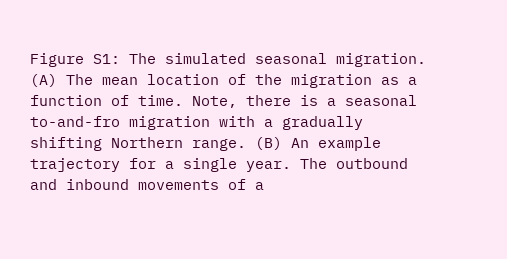Figure S1: The simulated seasonal migration. (A) The mean location of the migration as a function of time. Note, there is a seasonal to-and-fro migration with a gradually shifting Northern range. (B) An example trajectory for a single year. The outbound and inbound movements of a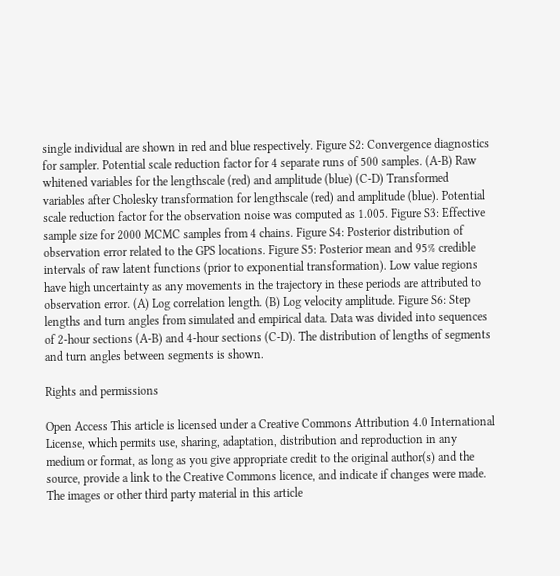single individual are shown in red and blue respectively. Figure S2: Convergence diagnostics for sampler. Potential scale reduction factor for 4 separate runs of 500 samples. (A-B) Raw whitened variables for the lengthscale (red) and amplitude (blue) (C-D) Transformed variables after Cholesky transformation for lengthscale (red) and amplitude (blue). Potential scale reduction factor for the observation noise was computed as 1.005. Figure S3: Effective sample size for 2000 MCMC samples from 4 chains. Figure S4: Posterior distribution of observation error related to the GPS locations. Figure S5: Posterior mean and 95% credible intervals of raw latent functions (prior to exponential transformation). Low value regions have high uncertainty as any movements in the trajectory in these periods are attributed to observation error. (A) Log correlation length. (B) Log velocity amplitude. Figure S6: Step lengths and turn angles from simulated and empirical data. Data was divided into sequences of 2-hour sections (A-B) and 4-hour sections (C-D). The distribution of lengths of segments and turn angles between segments is shown.

Rights and permissions

Open Access This article is licensed under a Creative Commons Attribution 4.0 International License, which permits use, sharing, adaptation, distribution and reproduction in any medium or format, as long as you give appropriate credit to the original author(s) and the source, provide a link to the Creative Commons licence, and indicate if changes were made. The images or other third party material in this article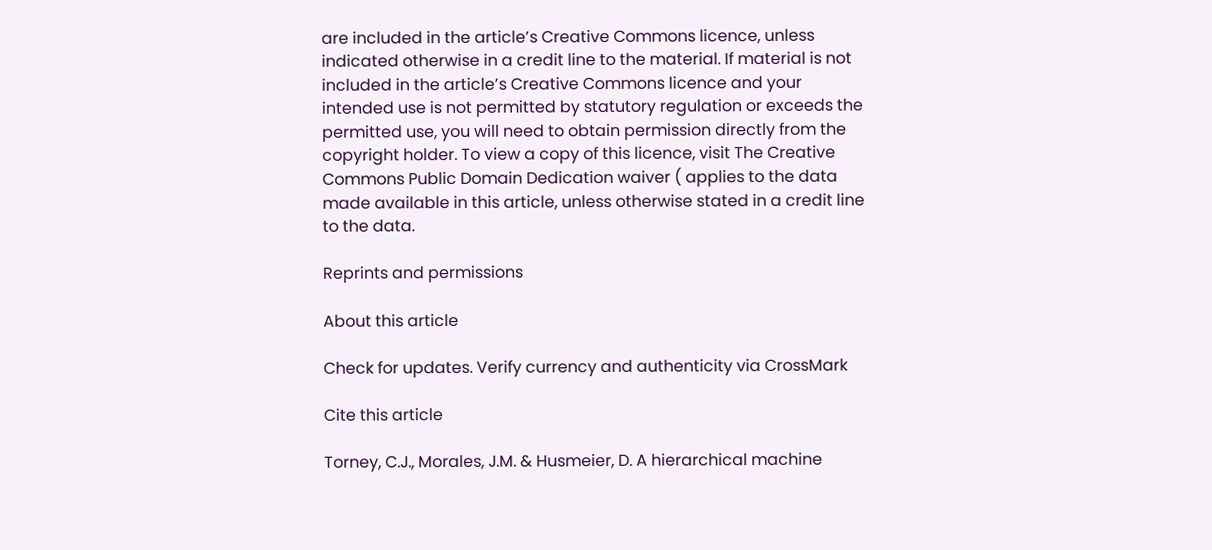are included in the article’s Creative Commons licence, unless indicated otherwise in a credit line to the material. If material is not included in the article’s Creative Commons licence and your intended use is not permitted by statutory regulation or exceeds the permitted use, you will need to obtain permission directly from the copyright holder. To view a copy of this licence, visit The Creative Commons Public Domain Dedication waiver ( applies to the data made available in this article, unless otherwise stated in a credit line to the data.

Reprints and permissions

About this article

Check for updates. Verify currency and authenticity via CrossMark

Cite this article

Torney, C.J., Morales, J.M. & Husmeier, D. A hierarchical machine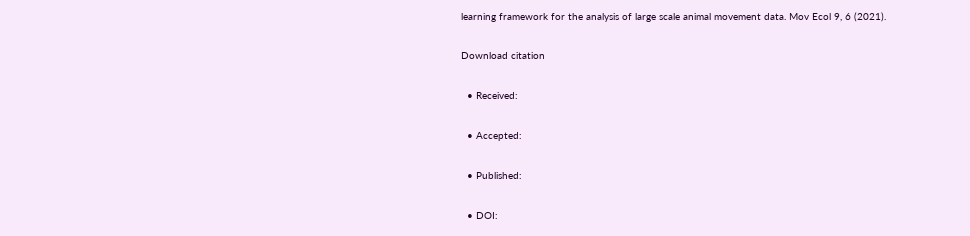learning framework for the analysis of large scale animal movement data. Mov Ecol 9, 6 (2021).

Download citation

  • Received:

  • Accepted:

  • Published:

  • DOI: